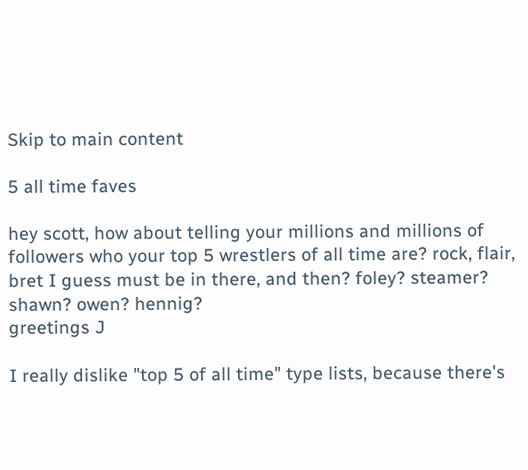Skip to main content

5 all time faves

hey scott, how about telling your millions and millions of followers who your top 5 wrestlers of all time are? rock, flair, bret I guess must be in there, and then? foley? steamer? shawn? owen? hennig?
greetings J

I really dislike "top 5 of all time" type lists, because there's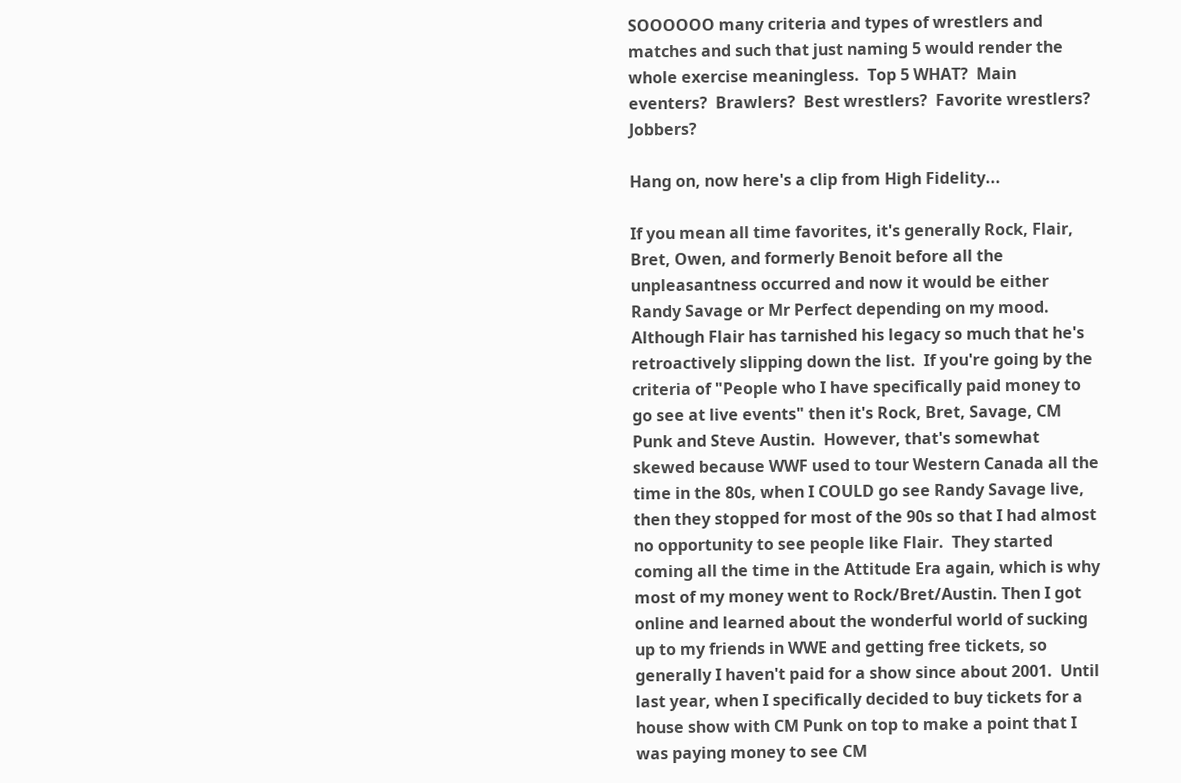SOOOOOO many criteria and types of wrestlers and matches and such that just naming 5 would render the whole exercise meaningless.  Top 5 WHAT?  Main eventers?  Brawlers?  Best wrestlers?  Favorite wrestlers?  Jobbers?

Hang on, now here's a clip from High Fidelity...

If you mean all time favorites, it's generally Rock, Flair, Bret, Owen, and formerly Benoit before all the unpleasantness occurred and now it would be either Randy Savage or Mr Perfect depending on my mood.  Although Flair has tarnished his legacy so much that he's retroactively slipping down the list.  If you're going by the criteria of "People who I have specifically paid money to go see at live events" then it's Rock, Bret, Savage, CM Punk and Steve Austin.  However, that's somewhat skewed because WWF used to tour Western Canada all the time in the 80s, when I COULD go see Randy Savage live, then they stopped for most of the 90s so that I had almost no opportunity to see people like Flair.  They started coming all the time in the Attitude Era again, which is why most of my money went to Rock/Bret/Austin. Then I got online and learned about the wonderful world of sucking up to my friends in WWE and getting free tickets, so generally I haven't paid for a show since about 2001.  Until last year, when I specifically decided to buy tickets for a house show with CM Punk on top to make a point that I was paying money to see CM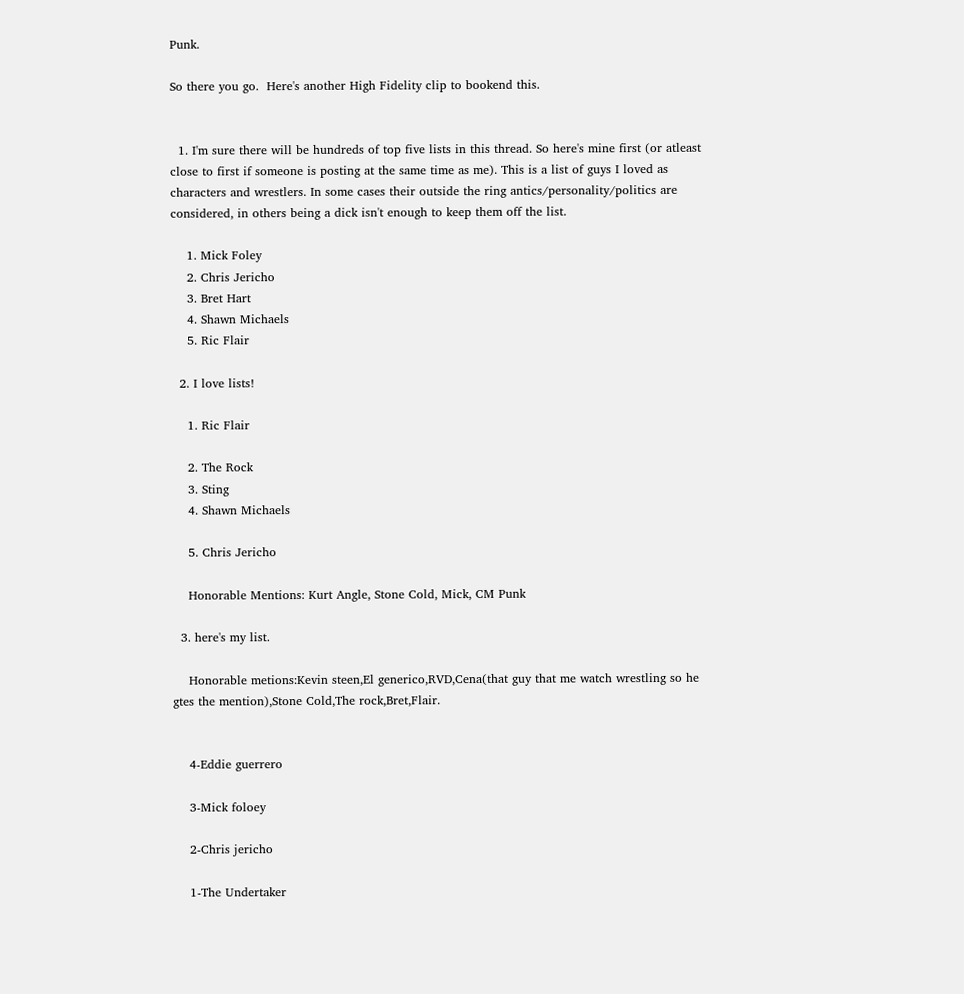Punk.

So there you go.  Here's another High Fidelity clip to bookend this.


  1. I'm sure there will be hundreds of top five lists in this thread. So here's mine first (or atleast close to first if someone is posting at the same time as me). This is a list of guys I loved as characters and wrestlers. In some cases their outside the ring antics/personality/politics are considered, in others being a dick isn't enough to keep them off the list.

    1. Mick Foley
    2. Chris Jericho
    3. Bret Hart
    4. Shawn Michaels
    5. Ric Flair

  2. I love lists!

    1. Ric Flair

    2. The Rock
    3. Sting
    4. Shawn Michaels

    5. Chris Jericho

    Honorable Mentions: Kurt Angle, Stone Cold, Mick, CM Punk

  3. here's my list.

    Honorable metions:Kevin steen,El generico,RVD,Cena(that guy that me watch wrestling so he gtes the mention),Stone Cold,The rock,Bret,Flair.


    4-Eddie guerrero

    3-Mick foloey

    2-Chris jericho

    1-The Undertaker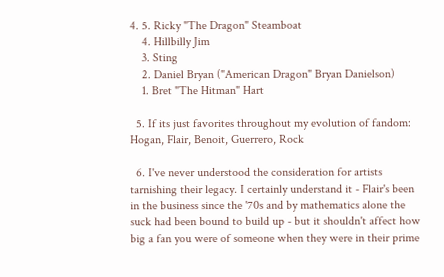4. 5. Ricky "The Dragon" Steamboat
    4. Hillbilly Jim
    3. Sting
    2. Daniel Bryan ("American Dragon" Bryan Danielson)
    1. Bret "The Hitman" Hart

  5. If its just favorites throughout my evolution of fandom: Hogan, Flair, Benoit, Guerrero, Rock

  6. I've never understood the consideration for artists tarnishing their legacy. I certainly understand it - Flair's been in the business since the '70s and by mathematics alone the suck had been bound to build up - but it shouldn't affect how big a fan you were of someone when they were in their prime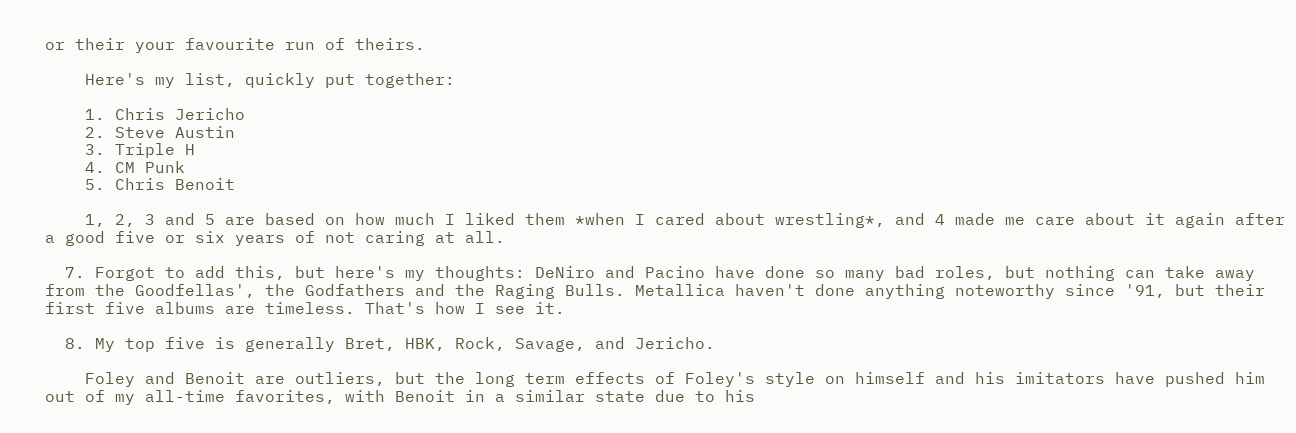or their your favourite run of theirs.

    Here's my list, quickly put together:

    1. Chris Jericho
    2. Steve Austin
    3. Triple H
    4. CM Punk
    5. Chris Benoit

    1, 2, 3 and 5 are based on how much I liked them *when I cared about wrestling*, and 4 made me care about it again after a good five or six years of not caring at all.

  7. Forgot to add this, but here's my thoughts: DeNiro and Pacino have done so many bad roles, but nothing can take away from the Goodfellas', the Godfathers and the Raging Bulls. Metallica haven't done anything noteworthy since '91, but their first five albums are timeless. That's how I see it.

  8. My top five is generally Bret, HBK, Rock, Savage, and Jericho.

    Foley and Benoit are outliers, but the long term effects of Foley's style on himself and his imitators have pushed him out of my all-time favorites, with Benoit in a similar state due to his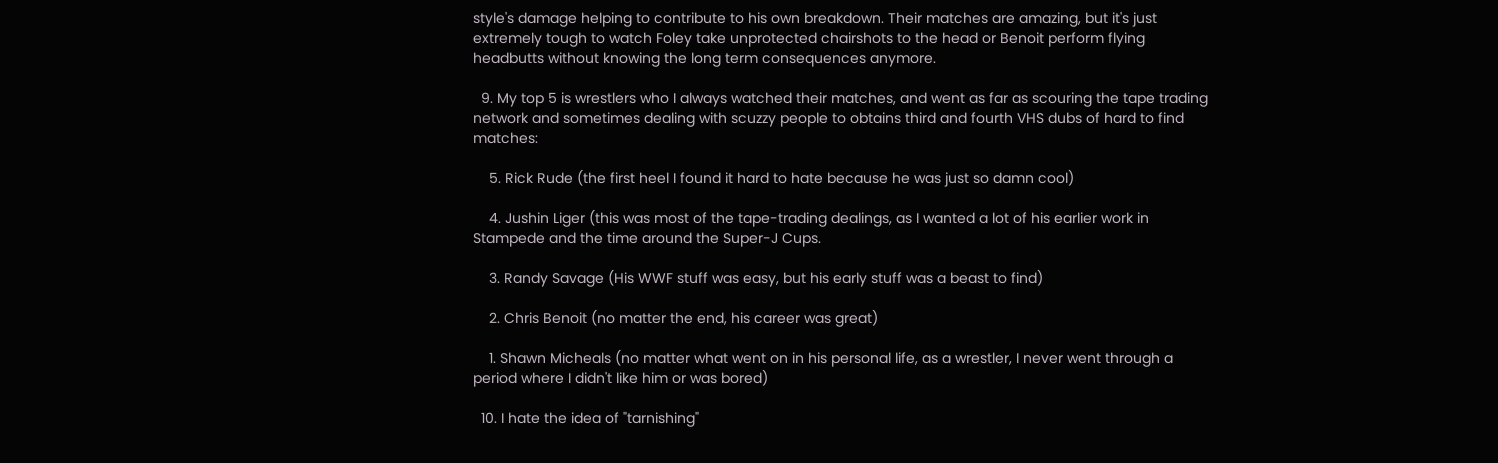style's damage helping to contribute to his own breakdown. Their matches are amazing, but it's just extremely tough to watch Foley take unprotected chairshots to the head or Benoit perform flying headbutts without knowing the long term consequences anymore.

  9. My top 5 is wrestlers who I always watched their matches, and went as far as scouring the tape trading network and sometimes dealing with scuzzy people to obtains third and fourth VHS dubs of hard to find matches:

    5. Rick Rude (the first heel I found it hard to hate because he was just so damn cool)

    4. Jushin Liger (this was most of the tape-trading dealings, as I wanted a lot of his earlier work in Stampede and the time around the Super-J Cups.

    3. Randy Savage (His WWF stuff was easy, but his early stuff was a beast to find)

    2. Chris Benoit (no matter the end, his career was great)

    1. Shawn Micheals (no matter what went on in his personal life, as a wrestler, I never went through a period where I didn't like him or was bored)

  10. I hate the idea of "tarnishing"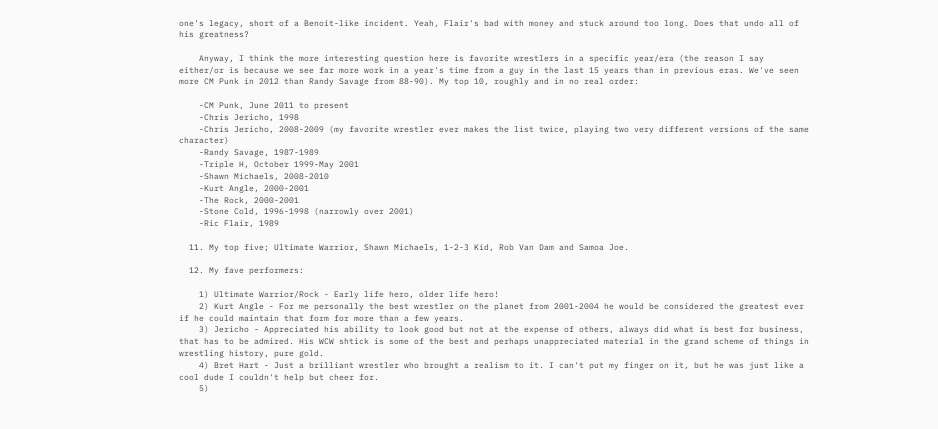one's legacy, short of a Benoit-like incident. Yeah, Flair's bad with money and stuck around too long. Does that undo all of his greatness?

    Anyway, I think the more interesting question here is favorite wrestlers in a specific year/era (the reason I say either/or is because we see far more work in a year's time from a guy in the last 15 years than in previous eras. We've seen more CM Punk in 2012 than Randy Savage from 88-90). My top 10, roughly and in no real order:

    -CM Punk, June 2011 to present
    -Chris Jericho, 1998
    -Chris Jericho, 2008-2009 (my favorite wrestler ever makes the list twice, playing two very different versions of the same character)
    -Randy Savage, 1987-1989
    -Triple H, October 1999-May 2001
    -Shawn Michaels, 2008-2010
    -Kurt Angle, 2000-2001
    -The Rock, 2000-2001
    -Stone Cold, 1996-1998 (narrowly over 2001)
    -Ric Flair, 1989

  11. My top five; Ultimate Warrior, Shawn Michaels, 1-2-3 Kid, Rob Van Dam and Samoa Joe.

  12. My fave performers:

    1) Ultimate Warrior/Rock - Early life hero, older life hero!
    2) Kurt Angle - For me personally the best wrestler on the planet from 2001-2004 he would be considered the greatest ever if he could maintain that form for more than a few years.
    3) Jericho - Appreciated his ability to look good but not at the expense of others, always did what is best for business, that has to be admired. His WCW shtick is some of the best and perhaps unappreciated material in the grand scheme of things in wrestling history, pure gold.
    4) Bret Hart - Just a brilliant wrestler who brought a realism to it. I can't put my finger on it, but he was just like a cool dude I couldn't help but cheer for.
    5)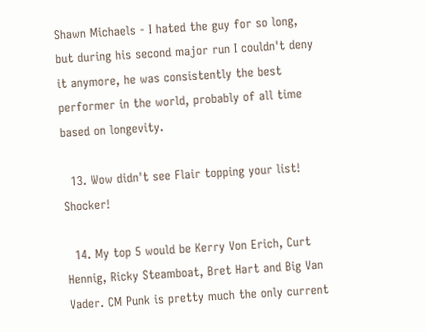Shawn Michaels - I hated the guy for so long, but during his second major run I couldn't deny it anymore, he was consistently the best performer in the world, probably of all time based on longevity.

  13. Wow didn't see Flair topping your list! Shocker!

  14. My top 5 would be Kerry Von Erich, Curt Hennig, Ricky Steamboat, Bret Hart and Big Van Vader. CM Punk is pretty much the only current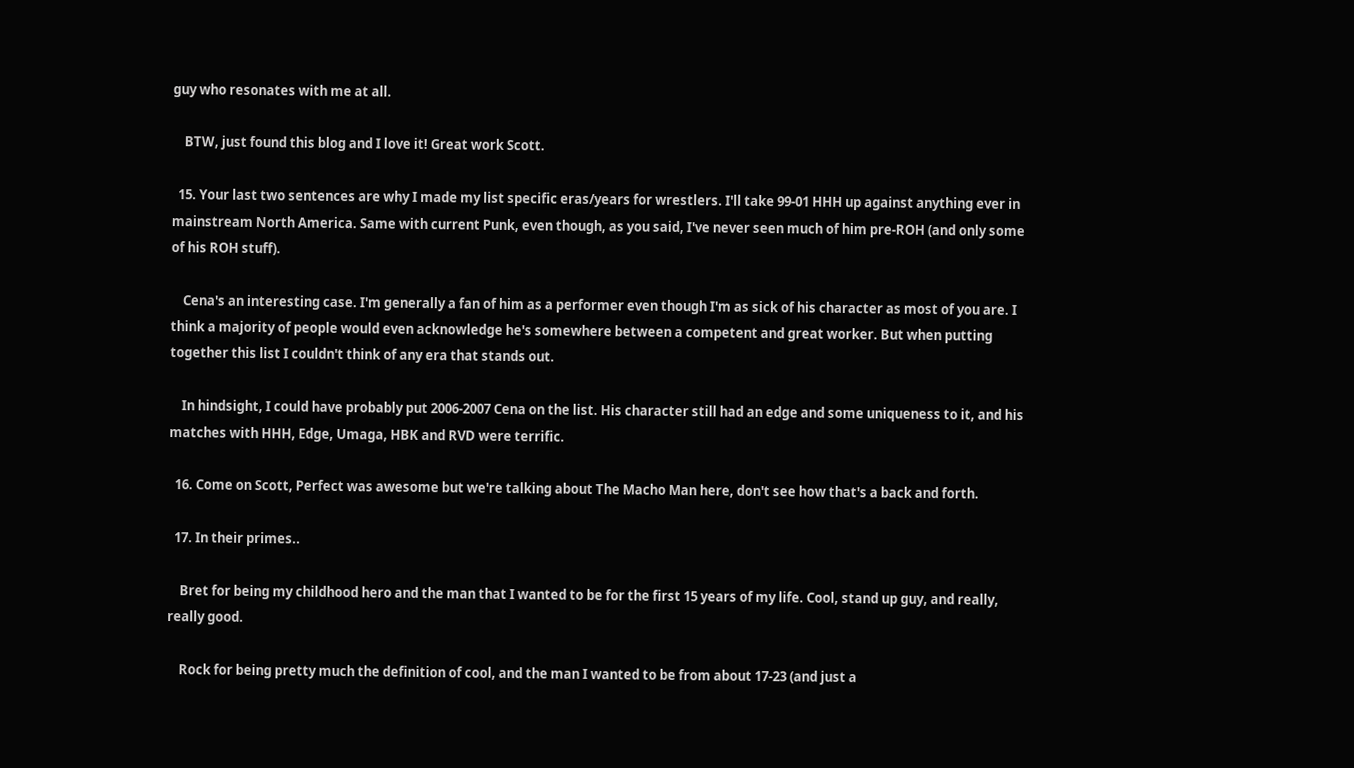guy who resonates with me at all.

    BTW, just found this blog and I love it! Great work Scott.

  15. Your last two sentences are why I made my list specific eras/years for wrestlers. I'll take 99-01 HHH up against anything ever in mainstream North America. Same with current Punk, even though, as you said, I've never seen much of him pre-ROH (and only some of his ROH stuff).

    Cena's an interesting case. I'm generally a fan of him as a performer even though I'm as sick of his character as most of you are. I think a majority of people would even acknowledge he's somewhere between a competent and great worker. But when putting together this list I couldn't think of any era that stands out.

    In hindsight, I could have probably put 2006-2007 Cena on the list. His character still had an edge and some uniqueness to it, and his matches with HHH, Edge, Umaga, HBK and RVD were terrific.

  16. Come on Scott, Perfect was awesome but we're talking about The Macho Man here, don't see how that's a back and forth.

  17. In their primes..

    Bret for being my childhood hero and the man that I wanted to be for the first 15 years of my life. Cool, stand up guy, and really, really good.

    Rock for being pretty much the definition of cool, and the man I wanted to be from about 17-23 (and just a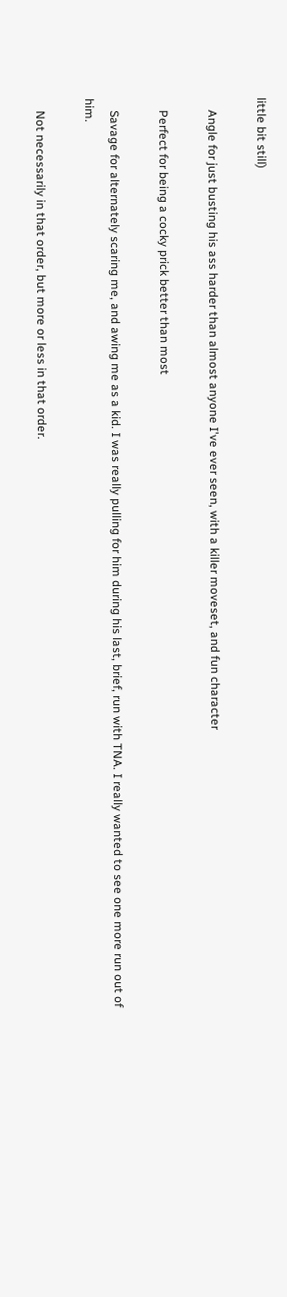little bit still)

    Angle for just busting his ass harder than almost anyone I've ever seen, with a killer moveset, and fun character

    Perfect for being a cocky prick better than most

    Savage for alternately scaring me, and awing me as a kid. I was really pulling for him during his last, brief, run with TNA. I really wanted to see one more run out of him.

    Not necessarily in that order, but more or less in that order.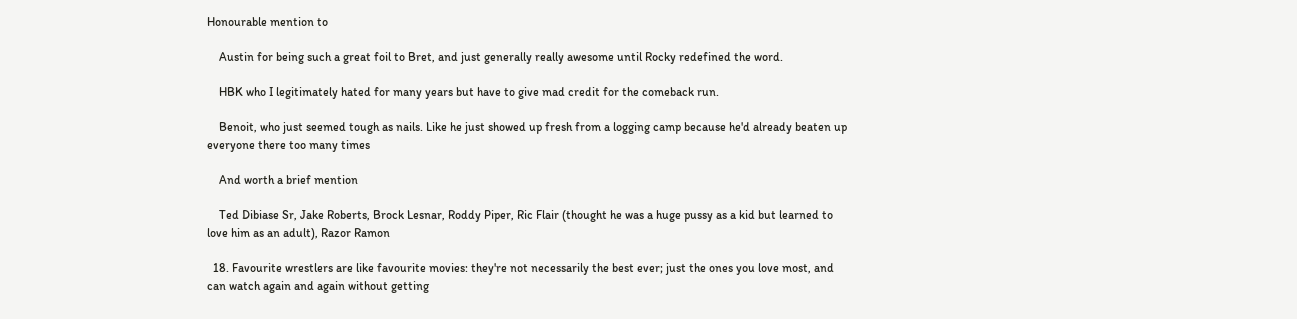Honourable mention to

    Austin for being such a great foil to Bret, and just generally really awesome until Rocky redefined the word.

    HBK who I legitimately hated for many years but have to give mad credit for the comeback run.

    Benoit, who just seemed tough as nails. Like he just showed up fresh from a logging camp because he'd already beaten up everyone there too many times

    And worth a brief mention

    Ted Dibiase Sr, Jake Roberts, Brock Lesnar, Roddy Piper, Ric Flair (thought he was a huge pussy as a kid but learned to love him as an adult), Razor Ramon

  18. Favourite wrestlers are like favourite movies: they're not necessarily the best ever; just the ones you love most, and can watch again and again without getting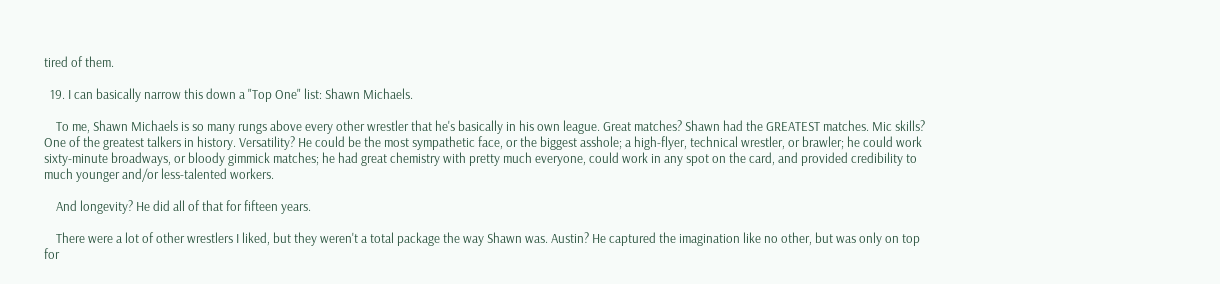tired of them.

  19. I can basically narrow this down a "Top One" list: Shawn Michaels.

    To me, Shawn Michaels is so many rungs above every other wrestler that he's basically in his own league. Great matches? Shawn had the GREATEST matches. Mic skills? One of the greatest talkers in history. Versatility? He could be the most sympathetic face, or the biggest asshole; a high-flyer, technical wrestler, or brawler; he could work sixty-minute broadways, or bloody gimmick matches; he had great chemistry with pretty much everyone, could work in any spot on the card, and provided credibility to much younger and/or less-talented workers.

    And longevity? He did all of that for fifteen years.

    There were a lot of other wrestlers I liked, but they weren't a total package the way Shawn was. Austin? He captured the imagination like no other, but was only on top for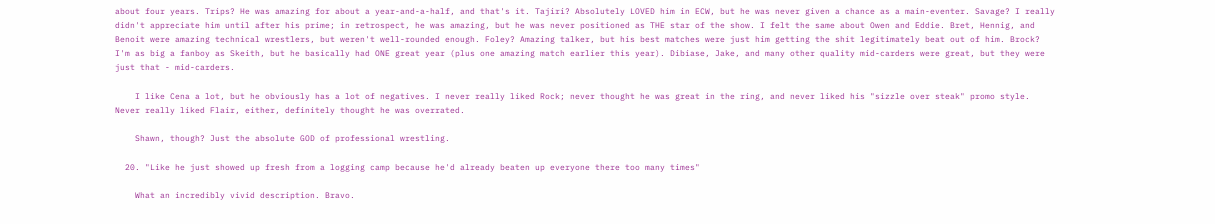about four years. Trips? He was amazing for about a year-and-a-half, and that's it. Tajiri? Absolutely LOVED him in ECW, but he was never given a chance as a main-eventer. Savage? I really didn't appreciate him until after his prime; in retrospect, he was amazing, but he was never positioned as THE star of the show. I felt the same about Owen and Eddie. Bret, Hennig, and Benoit were amazing technical wrestlers, but weren't well-rounded enough. Foley? Amazing talker, but his best matches were just him getting the shit legitimately beat out of him. Brock? I'm as big a fanboy as Skeith, but he basically had ONE great year (plus one amazing match earlier this year). Dibiase, Jake, and many other quality mid-carders were great, but they were just that - mid-carders.

    I like Cena a lot, but he obviously has a lot of negatives. I never really liked Rock; never thought he was great in the ring, and never liked his "sizzle over steak" promo style. Never really liked Flair, either, definitely thought he was overrated.

    Shawn, though? Just the absolute GOD of professional wrestling.

  20. "Like he just showed up fresh from a logging camp because he'd already beaten up everyone there too many times"

    What an incredibly vivid description. Bravo.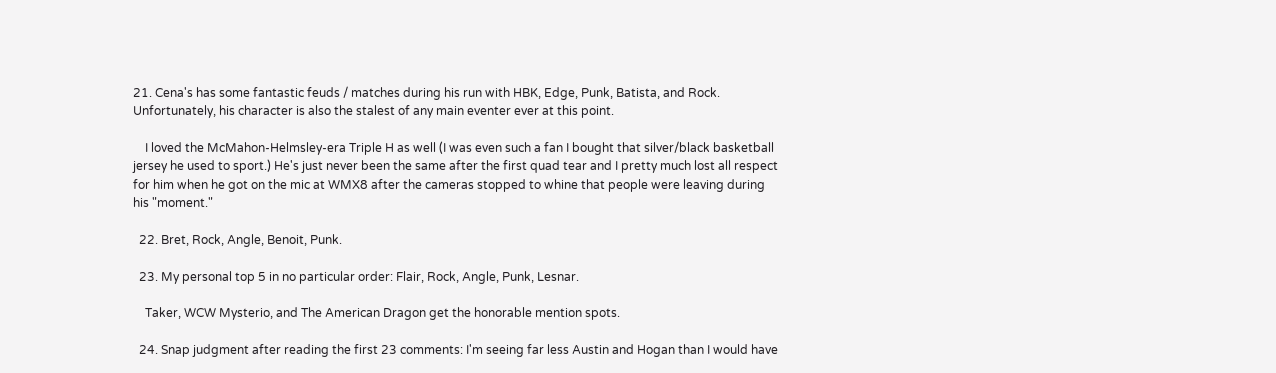21. Cena's has some fantastic feuds / matches during his run with HBK, Edge, Punk, Batista, and Rock. Unfortunately, his character is also the stalest of any main eventer ever at this point.

    I loved the McMahon-Helmsley-era Triple H as well (I was even such a fan I bought that silver/black basketball jersey he used to sport.) He's just never been the same after the first quad tear and I pretty much lost all respect for him when he got on the mic at WMX8 after the cameras stopped to whine that people were leaving during his "moment."

  22. Bret, Rock, Angle, Benoit, Punk.

  23. My personal top 5 in no particular order: Flair, Rock, Angle, Punk, Lesnar.

    Taker, WCW Mysterio, and The American Dragon get the honorable mention spots.

  24. Snap judgment after reading the first 23 comments: I'm seeing far less Austin and Hogan than I would have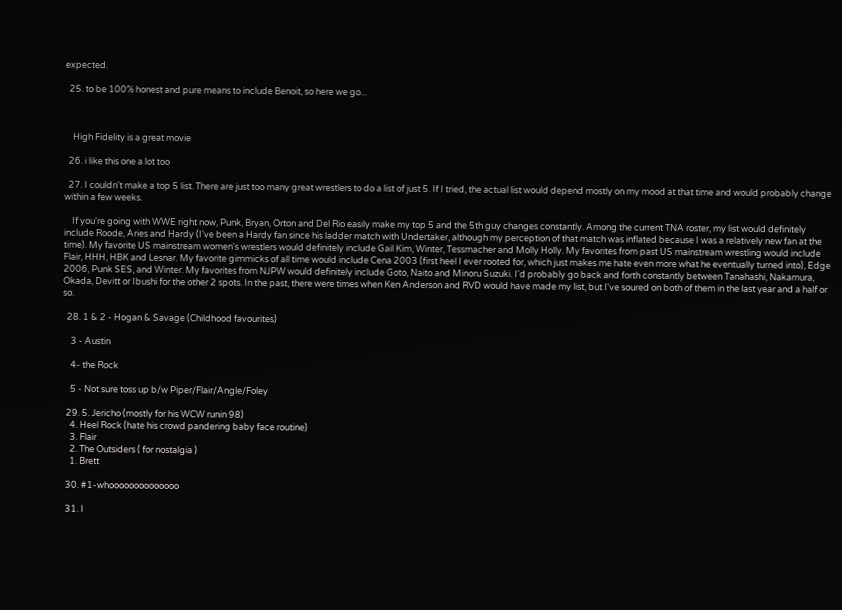expected.

  25. to be 100% honest and pure means to include Benoit, so here we go...



    High Fidelity is a great movie

  26. i like this one a lot too

  27. I couldn't make a top 5 list. There are just too many great wrestlers to do a list of just 5. If I tried, the actual list would depend mostly on my mood at that time and would probably change within a few weeks.

    If you're going with WWE right now, Punk, Bryan, Orton and Del Rio easily make my top 5 and the 5th guy changes constantly. Among the current TNA roster, my list would definitely include Roode, Aries and Hardy (I've been a Hardy fan since his ladder match with Undertaker, although my perception of that match was inflated because I was a relatively new fan at the time). My favorite US mainstream women's wrestlers would definitely include Gail Kim, Winter, Tessmacher and Molly Holly. My favorites from past US mainstream wrestling would include Flair, HHH, HBK and Lesnar. My favorite gimmicks of all time would include Cena 2003 (first heel I ever rooted for, which just makes me hate even more what he eventually turned into), Edge 2006, Punk SES, and Winter. My favorites from NJPW would definitely include Goto, Naito and Minoru Suzuki. I'd probably go back and forth constantly between Tanahashi, Nakamura, Okada, Devitt or Ibushi for the other 2 spots. In the past, there were times when Ken Anderson and RVD would have made my list, but I've soured on both of them in the last year and a half or so.

  28. 1 & 2 - Hogan & Savage (Childhood favourites)

    3 - Austin

    4- the Rock

    5 - Not sure toss up b/w Piper/Flair/Angle/Foley

  29. 5. Jericho (mostly for his WCW runin 98)
    4. Heel Rock (hate his crowd pandering baby face routine)
    3. Flair
    2. The Outsiders ( for nostalgia )
    1. Brett

  30. #1-whoooooooooooooo

  31. I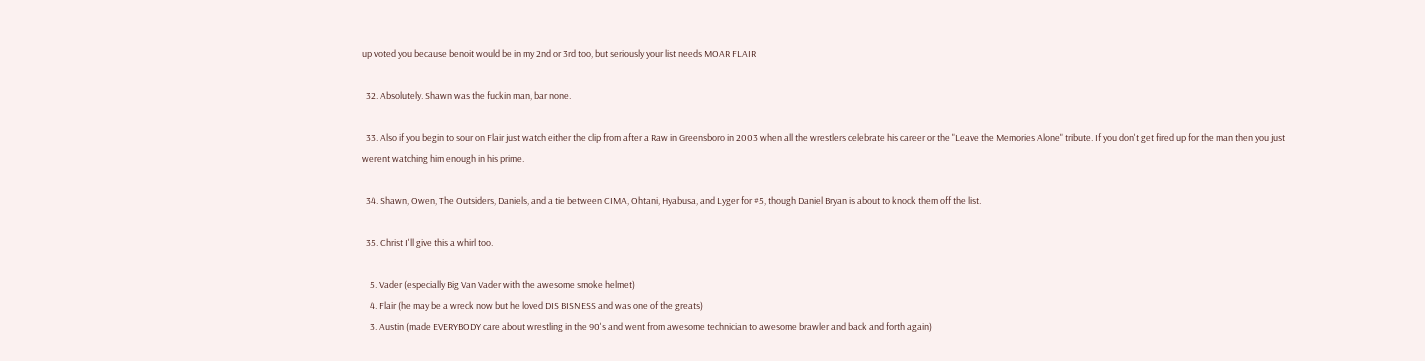up voted you because benoit would be in my 2nd or 3rd too, but seriously your list needs MOAR FLAIR

  32. Absolutely. Shawn was the fuckin man, bar none.

  33. Also if you begin to sour on Flair just watch either the clip from after a Raw in Greensboro in 2003 when all the wrestlers celebrate his career or the "Leave the Memories Alone" tribute. If you don't get fired up for the man then you just werent watching him enough in his prime.

  34. Shawn, Owen, The Outsiders, Daniels, and a tie between CIMA, Ohtani, Hyabusa, and Lyger for #5, though Daniel Bryan is about to knock them off the list.

  35. Christ I'll give this a whirl too.

    5. Vader (especially Big Van Vader with the awesome smoke helmet)
    4. Flair (he may be a wreck now but he loved DIS BISNESS and was one of the greats)
    3. Austin (made EVERYBODY care about wrestling in the 90's and went from awesome technician to awesome brawler and back and forth again)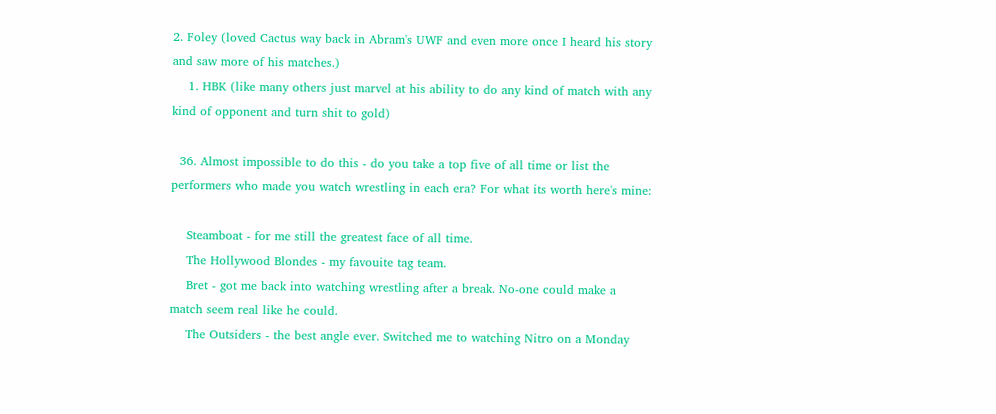2. Foley (loved Cactus way back in Abram's UWF and even more once I heard his story and saw more of his matches.)
    1. HBK (like many others just marvel at his ability to do any kind of match with any kind of opponent and turn shit to gold)

  36. Almost impossible to do this - do you take a top five of all time or list the performers who made you watch wrestling in each era? For what its worth here's mine:

    Steamboat - for me still the greatest face of all time.
    The Hollywood Blondes - my favouite tag team.
    Bret - got me back into watching wrestling after a break. No-one could make a match seem real like he could.
    The Outsiders - the best angle ever. Switched me to watching Nitro on a Monday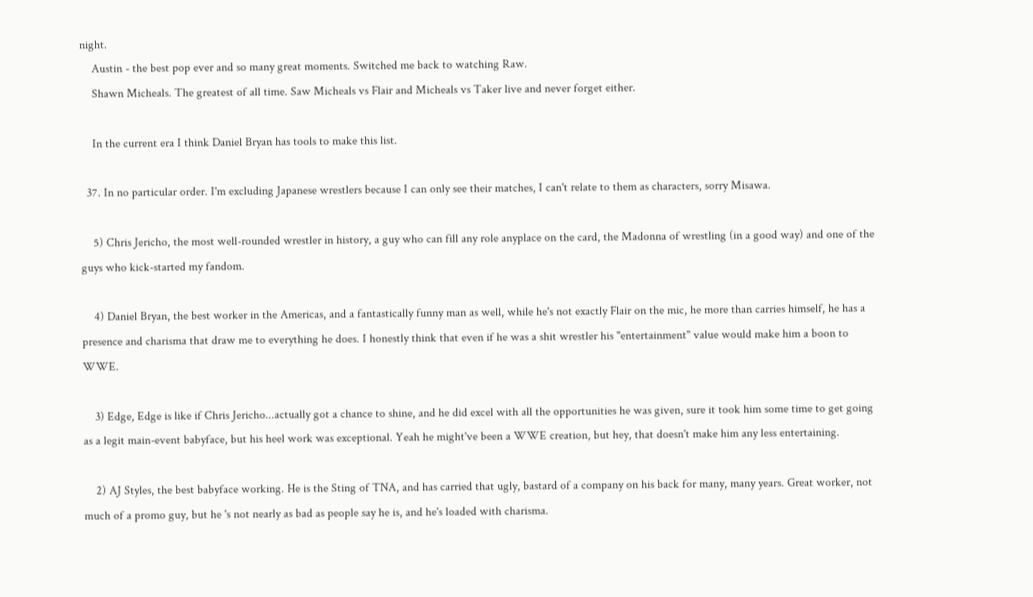night.
    Austin - the best pop ever and so many great moments. Switched me back to watching Raw.
    Shawn Micheals. The greatest of all time. Saw Micheals vs Flair and Micheals vs Taker live and never forget either.

    In the current era I think Daniel Bryan has tools to make this list.

  37. In no particular order. I'm excluding Japanese wrestlers because I can only see their matches, I can't relate to them as characters, sorry Misawa.

    5) Chris Jericho, the most well-rounded wrestler in history, a guy who can fill any role anyplace on the card, the Madonna of wrestling (in a good way) and one of the guys who kick-started my fandom.

    4) Daniel Bryan, the best worker in the Americas, and a fantastically funny man as well, while he's not exactly Flair on the mic, he more than carries himself, he has a presence and charisma that draw me to everything he does. I honestly think that even if he was a shit wrestler his "entertainment" value would make him a boon to WWE.

    3) Edge, Edge is like if Chris Jericho...actually got a chance to shine, and he did excel with all the opportunities he was given, sure it took him some time to get going as a legit main-event babyface, but his heel work was exceptional. Yeah he might've been a WWE creation, but hey, that doesn't make him any less entertaining.

    2) AJ Styles, the best babyface working. He is the Sting of TNA, and has carried that ugly, bastard of a company on his back for many, many years. Great worker, not much of a promo guy, but he 's not nearly as bad as people say he is, and he's loaded with charisma.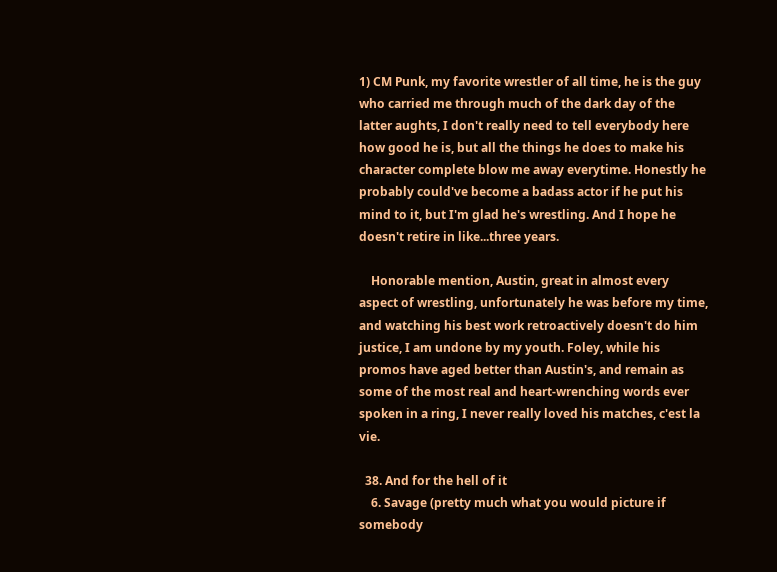1) CM Punk, my favorite wrestler of all time, he is the guy who carried me through much of the dark day of the latter aughts, I don't really need to tell everybody here how good he is, but all the things he does to make his character complete blow me away everytime. Honestly he probably could've become a badass actor if he put his mind to it, but I'm glad he's wrestling. And I hope he doesn't retire in like...three years.

    Honorable mention, Austin, great in almost every aspect of wrestling, unfortunately he was before my time, and watching his best work retroactively doesn't do him justice, I am undone by my youth. Foley, while his promos have aged better than Austin's, and remain as some of the most real and heart-wrenching words ever spoken in a ring, I never really loved his matches, c'est la vie.

  38. And for the hell of it
    6. Savage (pretty much what you would picture if somebody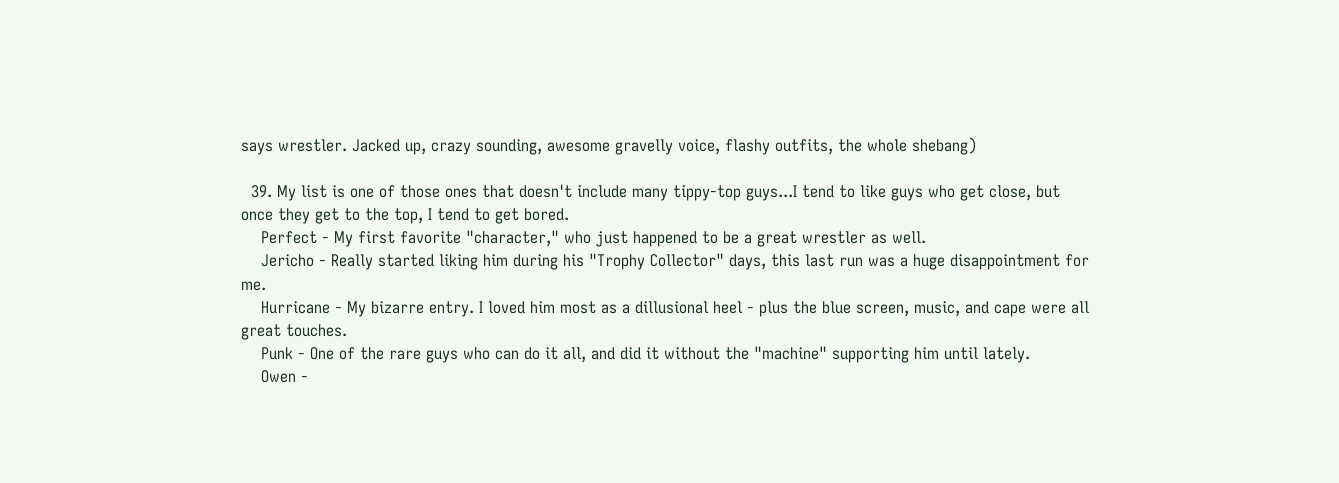says wrestler. Jacked up, crazy sounding, awesome gravelly voice, flashy outfits, the whole shebang)

  39. My list is one of those ones that doesn't include many tippy-top guys...I tend to like guys who get close, but once they get to the top, I tend to get bored.
    Perfect - My first favorite "character," who just happened to be a great wrestler as well.
    Jericho - Really started liking him during his "Trophy Collector" days, this last run was a huge disappointment for me.
    Hurricane - My bizarre entry. I loved him most as a dillusional heel - plus the blue screen, music, and cape were all great touches.
    Punk - One of the rare guys who can do it all, and did it without the "machine" supporting him until lately.
    Owen -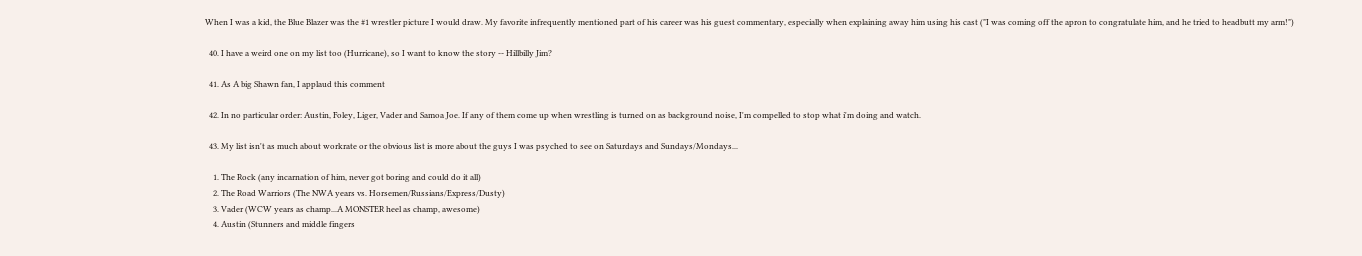When I was a kid, the Blue Blazer was the #1 wrestler picture I would draw. My favorite infrequently mentioned part of his career was his guest commentary, especially when explaining away him using his cast ("I was coming off the apron to congratulate him, and he tried to headbutt my arm!")

  40. I have a weird one on my list too (Hurricane), so I want to know the story -- Hillbilly Jim?

  41. As A big Shawn fan, I applaud this comment

  42. In no particular order: Austin, Foley, Liger, Vader and Samoa Joe. If any of them come up when wrestling is turned on as background noise, I'm compelled to stop what i'm doing and watch.

  43. My list isn't as much about workrate or the obvious list is more about the guys I was psyched to see on Saturdays and Sundays/Mondays...

    1. The Rock (any incarnation of him, never got boring and could do it all)
    2. The Road Warriors (The NWA years vs. Horsemen/Russians/Express/Dusty)
    3. Vader (WCW years as champ...A MONSTER heel as champ, awesome)
    4. Austin (Stunners and middle fingers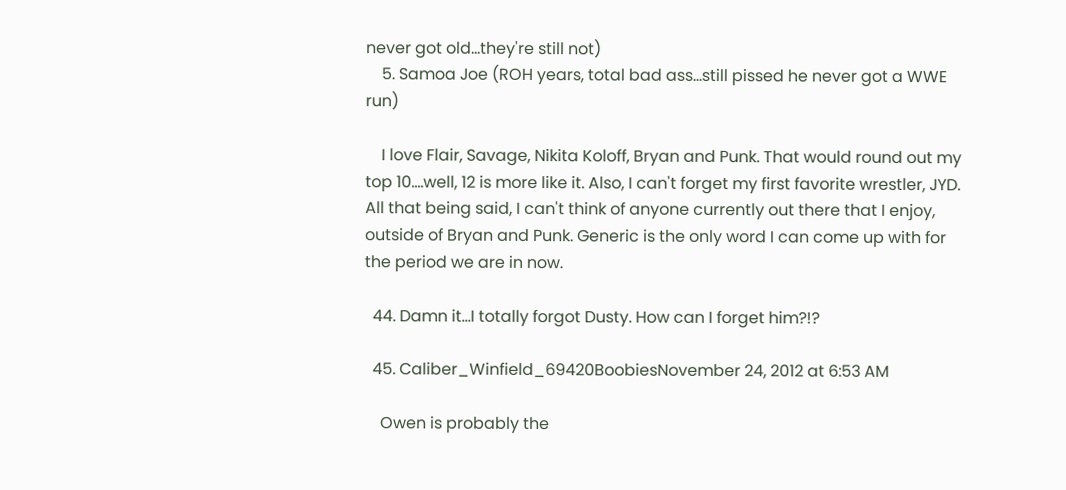never got old...they're still not)
    5. Samoa Joe (ROH years, total bad ass...still pissed he never got a WWE run)

    I love Flair, Savage, Nikita Koloff, Bryan and Punk. That would round out my top 10....well, 12 is more like it. Also, I can't forget my first favorite wrestler, JYD. All that being said, I can't think of anyone currently out there that I enjoy, outside of Bryan and Punk. Generic is the only word I can come up with for the period we are in now.

  44. Damn it...I totally forgot Dusty. How can I forget him?!?

  45. Caliber_Winfield_69420BoobiesNovember 24, 2012 at 6:53 AM

    Owen is probably the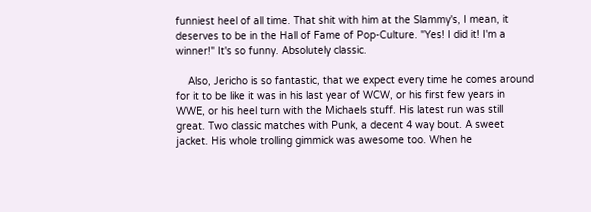funniest heel of all time. That shit with him at the Slammy's, I mean, it deserves to be in the Hall of Fame of Pop-Culture. "Yes! I did it! I'm a winner!" It's so funny. Absolutely classic.

    Also, Jericho is so fantastic, that we expect every time he comes around for it to be like it was in his last year of WCW, or his first few years in WWE, or his heel turn with the Michaels stuff. His latest run was still great. Two classic matches with Punk, a decent 4 way bout. A sweet jacket. His whole trolling gimmick was awesome too. When he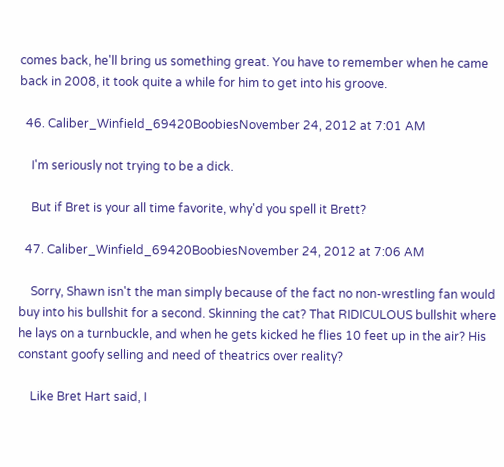comes back, he'll bring us something great. You have to remember when he came back in 2008, it took quite a while for him to get into his groove.

  46. Caliber_Winfield_69420BoobiesNovember 24, 2012 at 7:01 AM

    I'm seriously not trying to be a dick.

    But if Bret is your all time favorite, why'd you spell it Brett?

  47. Caliber_Winfield_69420BoobiesNovember 24, 2012 at 7:06 AM

    Sorry, Shawn isn't the man simply because of the fact no non-wrestling fan would buy into his bullshit for a second. Skinning the cat? That RIDICULOUS bullshit where he lays on a turnbuckle, and when he gets kicked he flies 10 feet up in the air? His constant goofy selling and need of theatrics over reality?

    Like Bret Hart said, I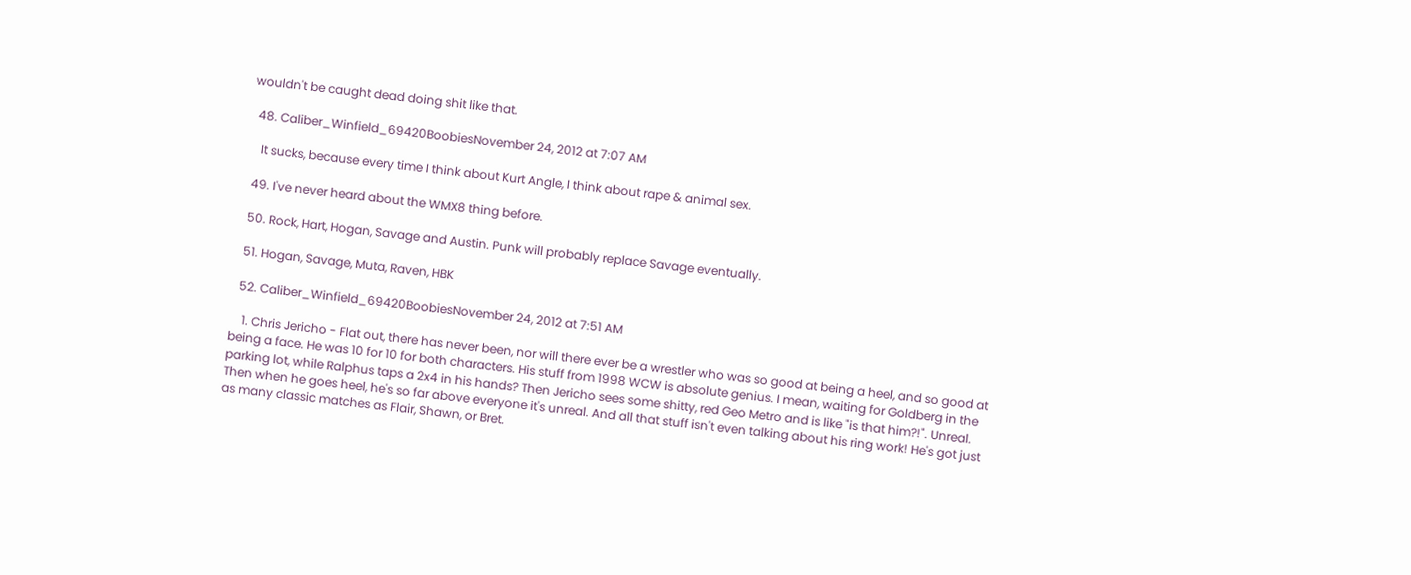wouldn't be caught dead doing shit like that.

  48. Caliber_Winfield_69420BoobiesNovember 24, 2012 at 7:07 AM

    It sucks, because every time I think about Kurt Angle, I think about rape & animal sex.

  49. I've never heard about the WMX8 thing before.

  50. Rock, Hart, Hogan, Savage and Austin. Punk will probably replace Savage eventually.

  51. Hogan, Savage, Muta, Raven, HBK

  52. Caliber_Winfield_69420BoobiesNovember 24, 2012 at 7:51 AM

    1. Chris Jericho - Flat out, there has never been, nor will there ever be a wrestler who was so good at being a heel, and so good at being a face. He was 10 for 10 for both characters. His stuff from 1998 WCW is absolute genius. I mean, waiting for Goldberg in the parking lot, while Ralphus taps a 2x4 in his hands? Then Jericho sees some shitty, red Geo Metro and is like "is that him?!". Unreal. Then when he goes heel, he's so far above everyone it's unreal. And all that stuff isn't even talking about his ring work! He's got just as many classic matches as Flair, Shawn, or Bret.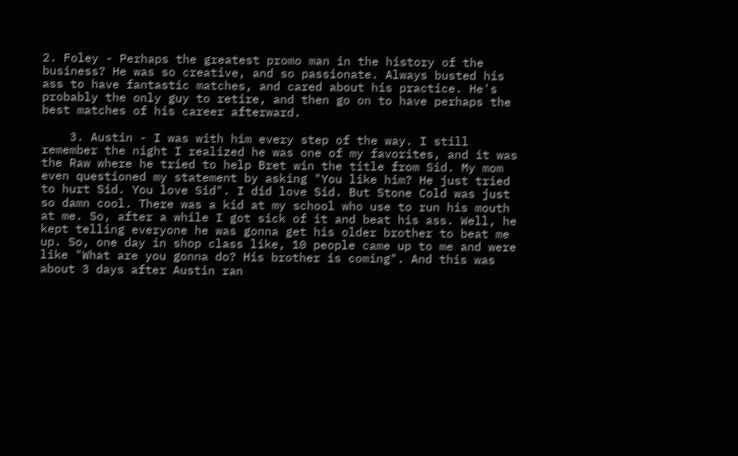2. Foley - Perhaps the greatest promo man in the history of the business? He was so creative, and so passionate. Always busted his ass to have fantastic matches, and cared about his practice. He's probably the only guy to retire, and then go on to have perhaps the best matches of his career afterward.

    3. Austin - I was with him every step of the way. I still remember the night I realized he was one of my favorites, and it was the Raw where he tried to help Bret win the title from Sid. My mom even questioned my statement by asking "You like him? He just tried to hurt Sid. You love Sid". I did love Sid. But Stone Cold was just so damn cool. There was a kid at my school who use to run his mouth at me. So, after a while I got sick of it and beat his ass. Well, he kept telling everyone he was gonna get his older brother to beat me up. So, one day in shop class like, 10 people came up to me and were like "What are you gonna do? His brother is coming". And this was about 3 days after Austin ran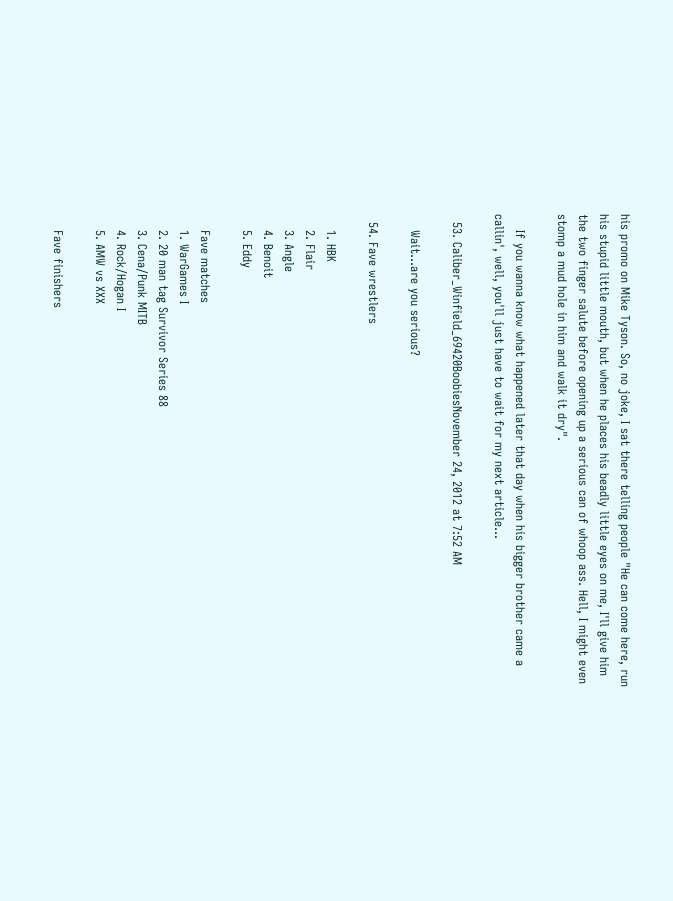his promo on Mike Tyson. So, no joke, I sat there telling people "He can come here, run his stupid little mouth, but when he places his beadly little eyes on me, I'll give him the two finger salute before opening up a serious can of whoop ass. Hell, I might even stomp a mud hole in him and walk it dry".

    If you wanna know what happened later that day when his bigger brother came a callin', well, you'll just have to wait for my next article...

  53. Caliber_Winfield_69420BoobiesNovember 24, 2012 at 7:52 AM

    Wait...are you serious?

  54. Fave wrestlers

    1. HBK
    2. Flair
    3. Angle
    4. Benoit
    5. Eddy

    Fave matches
    1. WarGames I
    2. 20 man tag Survivor Series 88
    3. Cena/Punk MITB
    4. Rock/Hogan I
    5. AMW vs XXX

    Fave finishers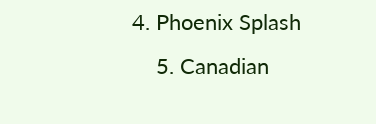4. Phoenix Splash
    5. Canadian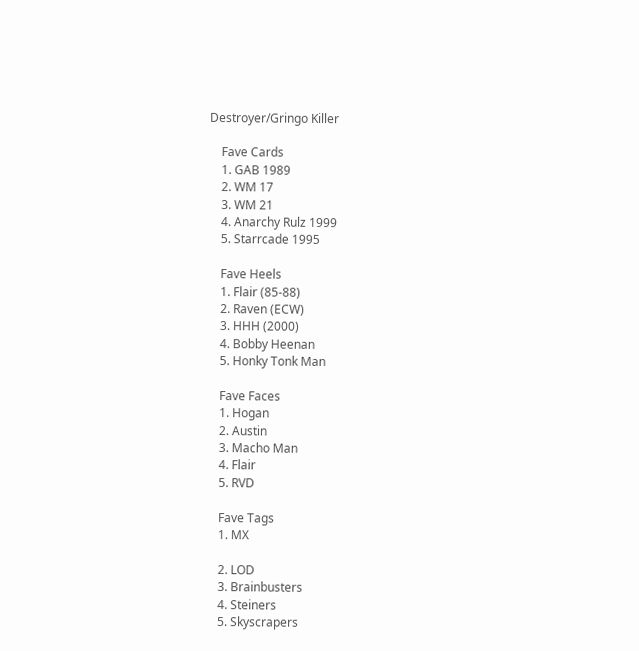Destroyer/Gringo Killer

    Fave Cards
    1. GAB 1989
    2. WM 17
    3. WM 21
    4. Anarchy Rulz 1999
    5. Starrcade 1995

    Fave Heels
    1. Flair (85-88)
    2. Raven (ECW)
    3. HHH (2000)
    4. Bobby Heenan
    5. Honky Tonk Man

    Fave Faces
    1. Hogan
    2. Austin
    3. Macho Man
    4. Flair
    5. RVD

    Fave Tags
    1. MX

    2. LOD
    3. Brainbusters
    4. Steiners
    5. Skyscrapers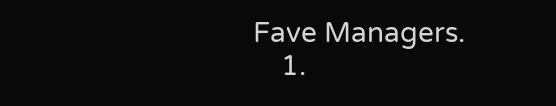Fave Managers.
    1.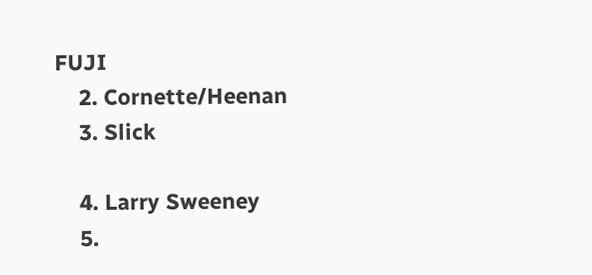FUJI
    2. Cornette/Heenan
    3. Slick

    4. Larry Sweeney
    5.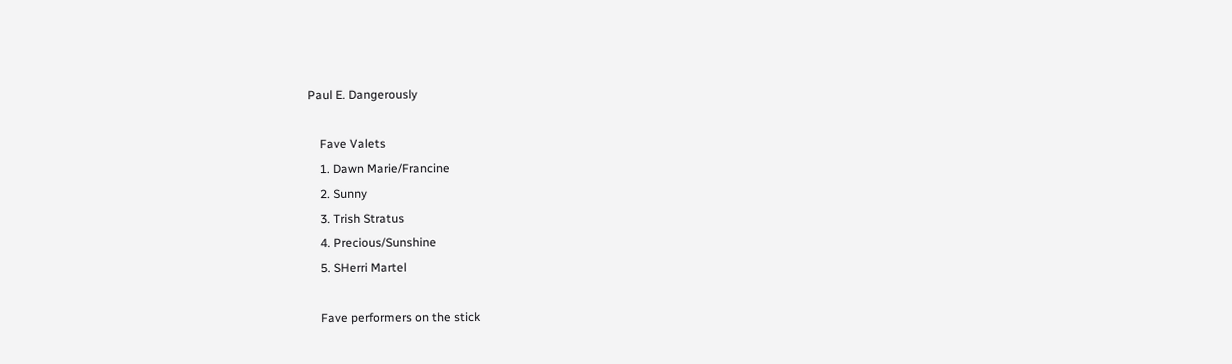Paul E. Dangerously

    Fave Valets
    1. Dawn Marie/Francine
    2. Sunny
    3. Trish Stratus
    4. Precious/Sunshine
    5. SHerri Martel

    Fave performers on the stick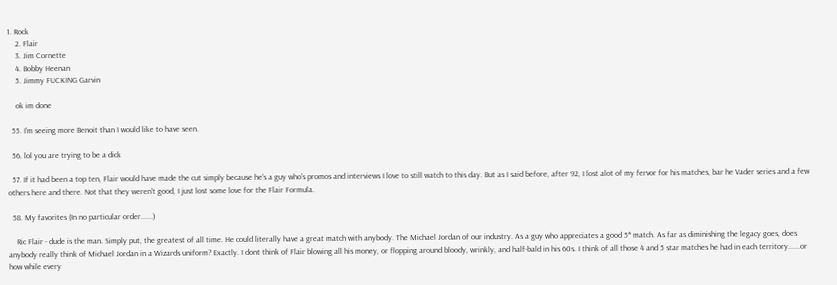1. Rock
    2. Flair
    3. Jim Cornette
    4. Bobby Heenan
    5. Jimmy FUCKING Garvin

    ok im done

  55. I'm seeing more Benoit than I would like to have seen.

  56. lol you are trying to be a dick

  57. If it had been a top ten, Flair would have made the cut simply because he's a guy who's promos and interviews I love to still watch to this day. But as I said before, after 92, I lost alot of my fervor for his matches, bar he Vader series and a few others here and there. Not that they weren't good, I just lost some love for the Flair Formula.

  58. My favorites (In no particular order......)

    Ric Flair - dude is the man. Simply put, the greatest of all time. He could literally have a great match with anybody. The Michael Jordan of our industry. As a guy who appreciates a good 5* match. As far as diminishing the legacy goes, does anybody really think of Michael Jordan in a Wizards uniform? Exactly. I dont think of Flair blowing all his money, or flopping around bloody, wrinkly, and half-bald in his 60s. I think of all those 4 and 5 star matches he had in each territory......or how while every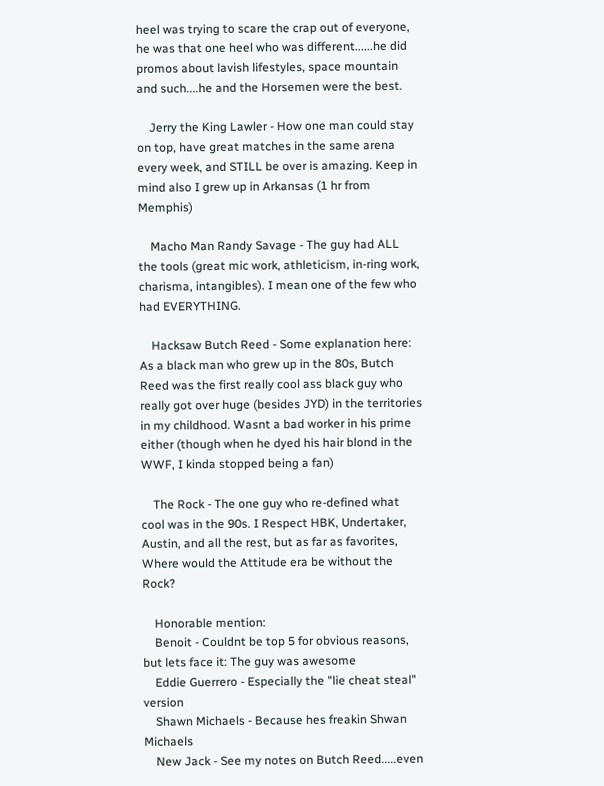heel was trying to scare the crap out of everyone, he was that one heel who was different......he did promos about lavish lifestyles, space mountain and such....he and the Horsemen were the best.

    Jerry the King Lawler - How one man could stay on top, have great matches in the same arena every week, and STILL be over is amazing. Keep in mind also I grew up in Arkansas (1 hr from Memphis)

    Macho Man Randy Savage - The guy had ALL the tools (great mic work, athleticism, in-ring work, charisma, intangibles). I mean one of the few who had EVERYTHING.

    Hacksaw Butch Reed - Some explanation here: As a black man who grew up in the 80s, Butch Reed was the first really cool ass black guy who really got over huge (besides JYD) in the territories in my childhood. Wasnt a bad worker in his prime either (though when he dyed his hair blond in the WWF, I kinda stopped being a fan)

    The Rock - The one guy who re-defined what cool was in the 90s. I Respect HBK, Undertaker, Austin, and all the rest, but as far as favorites, Where would the Attitude era be without the Rock?

    Honorable mention:
    Benoit - Couldnt be top 5 for obvious reasons, but lets face it: The guy was awesome
    Eddie Guerrero - Especially the "lie cheat steal" version
    Shawn Michaels - Because hes freakin Shwan Michaels
    New Jack - See my notes on Butch Reed.....even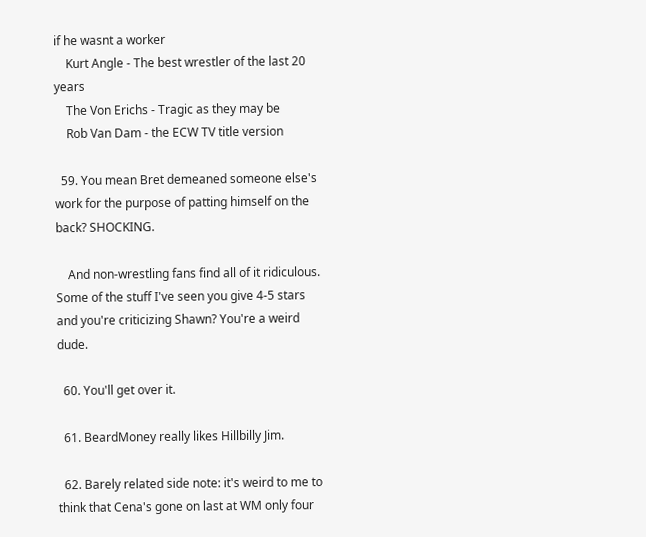if he wasnt a worker
    Kurt Angle - The best wrestler of the last 20 years
    The Von Erichs - Tragic as they may be
    Rob Van Dam - the ECW TV title version

  59. You mean Bret demeaned someone else's work for the purpose of patting himself on the back? SHOCKING.

    And non-wrestling fans find all of it ridiculous. Some of the stuff I've seen you give 4-5 stars and you're criticizing Shawn? You're a weird dude.

  60. You'll get over it.

  61. BeardMoney really likes Hillbilly Jim.

  62. Barely related side note: it's weird to me to think that Cena's gone on last at WM only four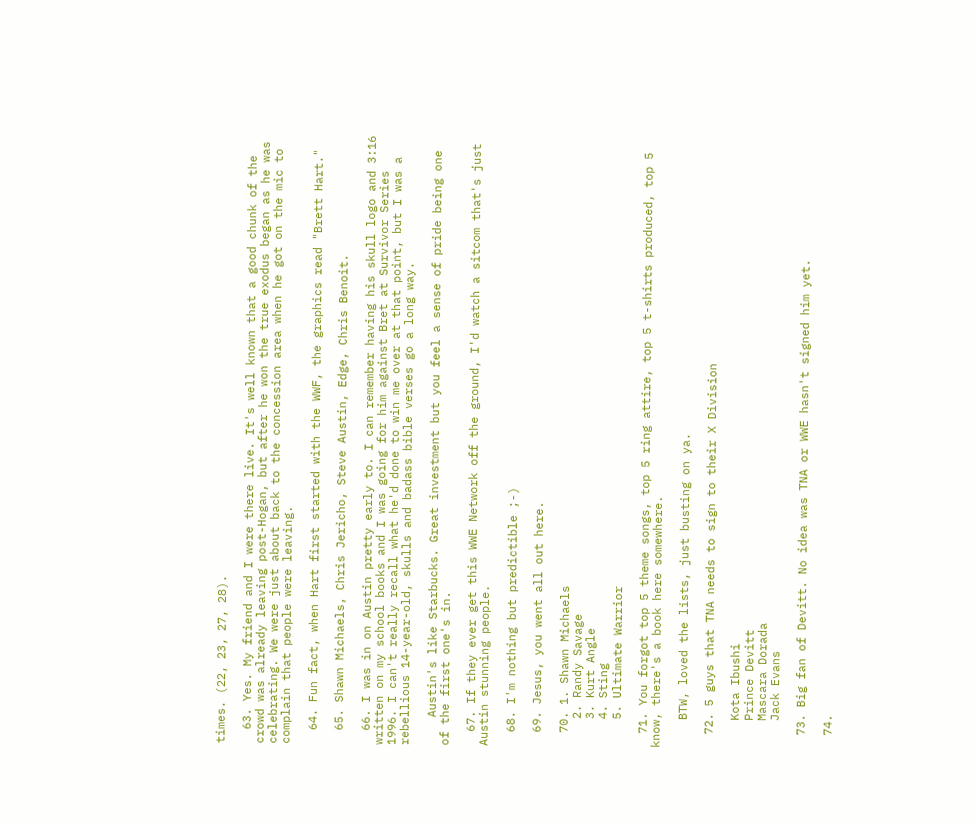times. (22, 23, 27, 28).

  63. Yes. My friend and I were there live. It's well known that a good chunk of the crowd was already leaving post-Hogan, but after he won the true exodus began as he was celebrating. We were just about back to the concession area when he got on the mic to complain that people were leaving.

  64. Fun fact, when Hart first started with the WWF, the graphics read "Brett Hart."

  65. Shawn Michaels, Chris Jericho, Steve Austin, Edge, Chris Benoit.

  66. I was in on Austin pretty early to. I can remember having his skull logo and 3:16 written on my school books and I was going for him against Bret at Survivor Series 1996. I can't really recall what he'd done to win me over at that point, but I was a rebellious 14-year-old, skulls and badass bible verses go a long way.

    Austin's like Starbucks. Great investment but you feel a sense of pride being one of the first one's in.

  67. If they ever get this WWE Network off the ground, I'd watch a sitcom that's just Austin stunning people.

  68. I'm nothing but predictible ;-)

  69. Jesus, you went all out here.

  70. 1. Shawn Michaels
    2. Randy Savage
    3. Kurt Angle
    4. Sting
    5. Ultimate Warrior

  71. You forgot top 5 theme songs, top 5 ring attire, top 5 t-shirts produced, top 5 know, there's a book here somewhere.

    BTW, loved the lists, just busting on ya.

  72. 5 guys that TNA needs to sign to their X Division

    Kota Ibushi
    Prince Devitt
    Mascara Dorada
    Jack Evans

  73. Big fan of Devitt. No idea was TNA or WWE hasn't signed him yet.

  74.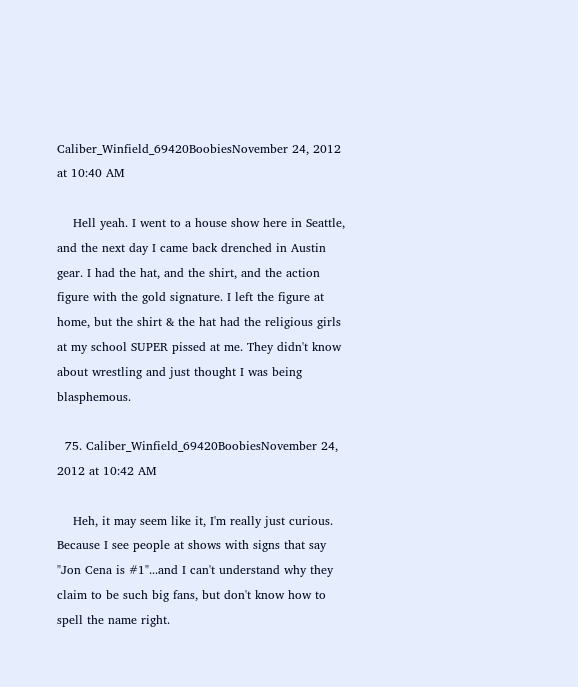Caliber_Winfield_69420BoobiesNovember 24, 2012 at 10:40 AM

    Hell yeah. I went to a house show here in Seattle, and the next day I came back drenched in Austin gear. I had the hat, and the shirt, and the action figure with the gold signature. I left the figure at home, but the shirt & the hat had the religious girls at my school SUPER pissed at me. They didn't know about wrestling and just thought I was being blasphemous.

  75. Caliber_Winfield_69420BoobiesNovember 24, 2012 at 10:42 AM

    Heh, it may seem like it, I'm really just curious. Because I see people at shows with signs that say "Jon Cena is #1"...and I can't understand why they claim to be such big fans, but don't know how to spell the name right.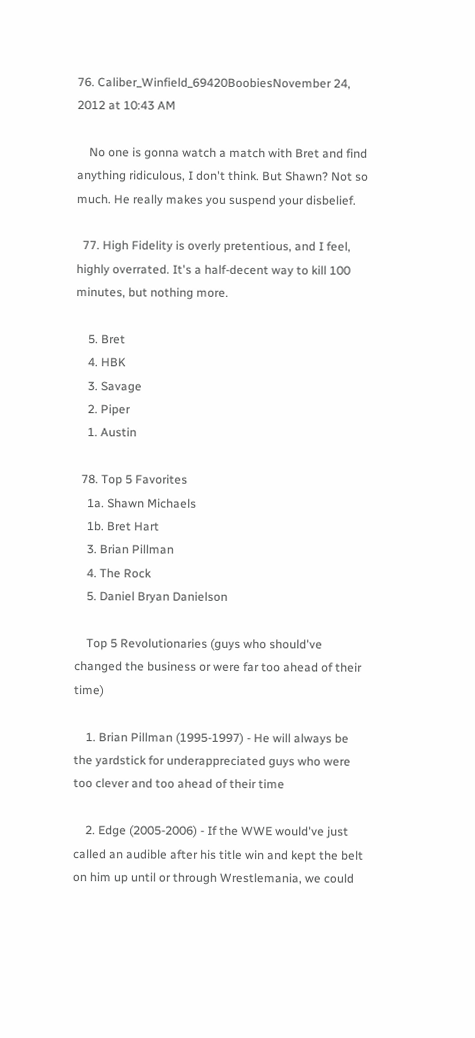76. Caliber_Winfield_69420BoobiesNovember 24, 2012 at 10:43 AM

    No one is gonna watch a match with Bret and find anything ridiculous, I don't think. But Shawn? Not so much. He really makes you suspend your disbelief.

  77. High Fidelity is overly pretentious, and I feel, highly overrated. It's a half-decent way to kill 100 minutes, but nothing more.

    5. Bret
    4. HBK
    3. Savage
    2. Piper
    1. Austin

  78. Top 5 Favorites
    1a. Shawn Michaels
    1b. Bret Hart
    3. Brian Pillman
    4. The Rock
    5. Daniel Bryan Danielson

    Top 5 Revolutionaries (guys who should've changed the business or were far too ahead of their time)

    1. Brian Pillman (1995-1997) - He will always be the yardstick for underappreciated guys who were too clever and too ahead of their time

    2. Edge (2005-2006) - If the WWE would've just called an audible after his title win and kept the belt on him up until or through Wrestlemania, we could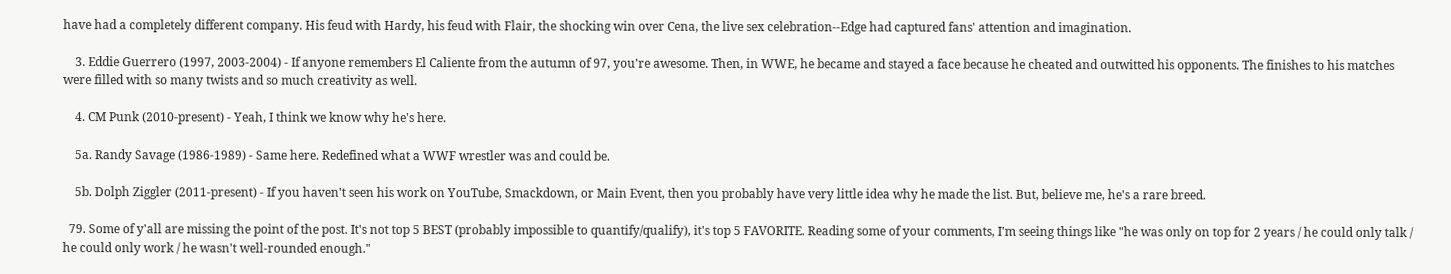have had a completely different company. His feud with Hardy, his feud with Flair, the shocking win over Cena, the live sex celebration--Edge had captured fans' attention and imagination.

    3. Eddie Guerrero (1997, 2003-2004) - If anyone remembers El Caliente from the autumn of 97, you're awesome. Then, in WWE, he became and stayed a face because he cheated and outwitted his opponents. The finishes to his matches were filled with so many twists and so much creativity as well.

    4. CM Punk (2010-present) - Yeah, I think we know why he's here.

    5a. Randy Savage (1986-1989) - Same here. Redefined what a WWF wrestler was and could be.

    5b. Dolph Ziggler (2011-present) - If you haven't seen his work on YouTube, Smackdown, or Main Event, then you probably have very little idea why he made the list. But, believe me, he's a rare breed.

  79. Some of y'all are missing the point of the post. It's not top 5 BEST (probably impossible to quantify/qualify), it's top 5 FAVORITE. Reading some of your comments, I'm seeing things like "he was only on top for 2 years / he could only talk / he could only work / he wasn't well-rounded enough."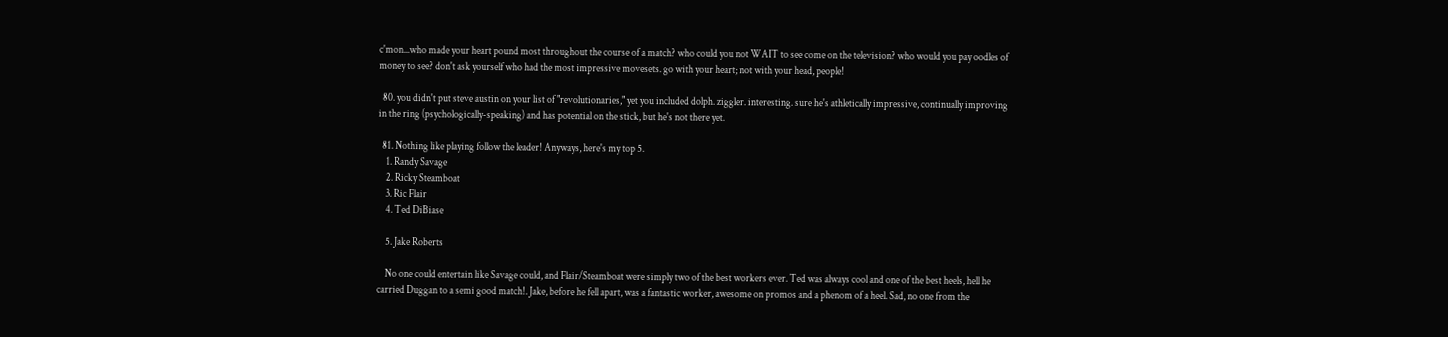c'mon...who made your heart pound most throughout the course of a match? who could you not WAIT to see come on the television? who would you pay oodles of money to see? don't ask yourself who had the most impressive movesets. go with your heart; not with your head, people!

  80. you didn't put steve austin on your list of "revolutionaries," yet you included dolph. ziggler. interesting. sure he's athletically impressive, continually improving in the ring (psychologically-speaking) and has potential on the stick, but he's not there yet.

  81. Nothing like playing follow the leader! Anyways, here's my top 5.
    1. Randy Savage
    2. Ricky Steamboat
    3. Ric Flair
    4. Ted DiBiase

    5. Jake Roberts

    No one could entertain like Savage could, and Flair/Steamboat were simply two of the best workers ever. Ted was always cool and one of the best heels, hell he carried Duggan to a semi good match!. Jake, before he fell apart, was a fantastic worker, awesome on promos and a phenom of a heel. Sad, no one from the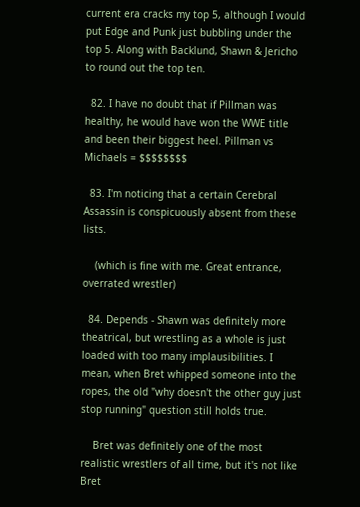current era cracks my top 5, although I would put Edge and Punk just bubbling under the top 5. Along with Backlund, Shawn & Jericho to round out the top ten.

  82. I have no doubt that if Pillman was healthy, he would have won the WWE title and been their biggest heel. Pillman vs Michaels = $$$$$$$$

  83. I'm noticing that a certain Cerebral Assassin is conspicuously absent from these lists.

    (which is fine with me. Great entrance, overrated wrestler)

  84. Depends - Shawn was definitely more theatrical, but wrestling as a whole is just loaded with too many implausibilities. I mean, when Bret whipped someone into the ropes, the old "why doesn't the other guy just stop running" question still holds true.

    Bret was definitely one of the most realistic wrestlers of all time, but it's not like Bret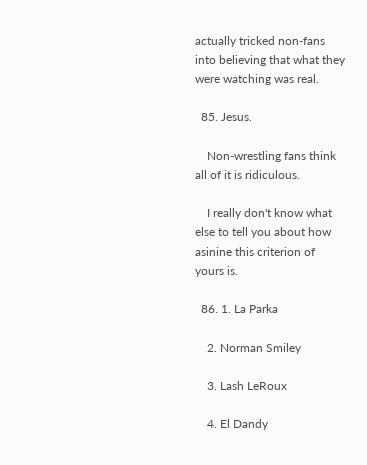actually tricked non-fans into believing that what they were watching was real.

  85. Jesus.

    Non-wrestling fans think all of it is ridiculous.

    I really don't know what else to tell you about how asinine this criterion of yours is.

  86. 1. La Parka

    2. Norman Smiley

    3. Lash LeRoux

    4. El Dandy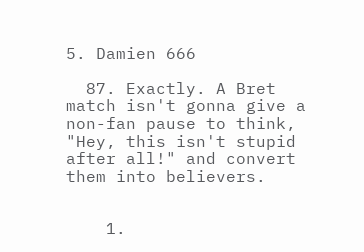5. Damien 666

  87. Exactly. A Bret match isn't gonna give a non-fan pause to think, "Hey, this isn't stupid after all!" and convert them into believers.


    1.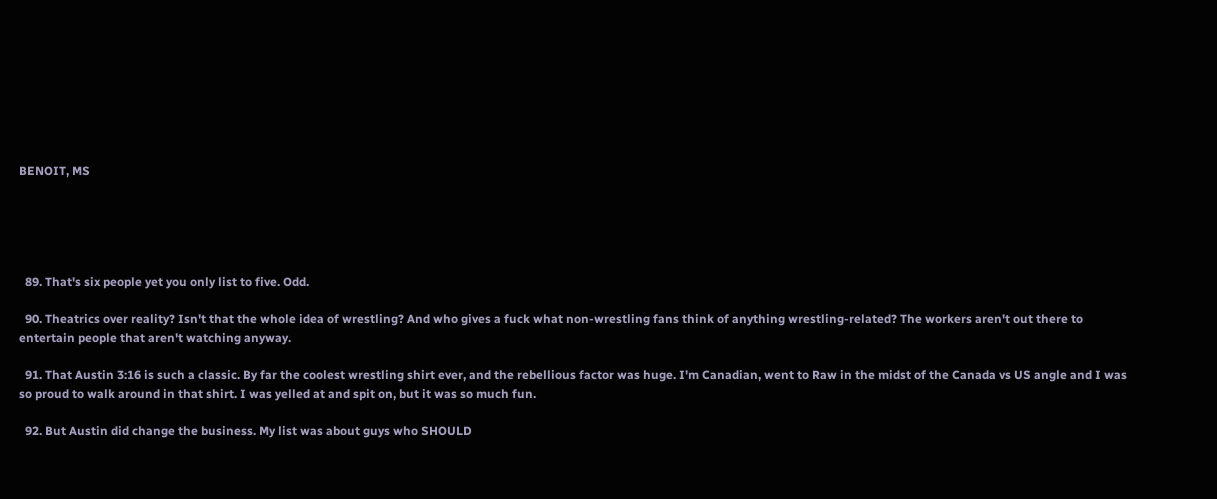BENOIT, MS





  89. That's six people yet you only list to five. Odd.

  90. Theatrics over reality? Isn't that the whole idea of wrestling? And who gives a fuck what non-wrestling fans think of anything wrestling-related? The workers aren't out there to entertain people that aren't watching anyway.

  91. That Austin 3:16 is such a classic. By far the coolest wrestling shirt ever, and the rebellious factor was huge. I'm Canadian, went to Raw in the midst of the Canada vs US angle and I was so proud to walk around in that shirt. I was yelled at and spit on, but it was so much fun.

  92. But Austin did change the business. My list was about guys who SHOULD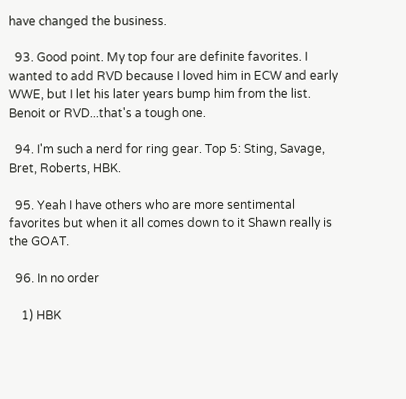have changed the business.

  93. Good point. My top four are definite favorites. I wanted to add RVD because I loved him in ECW and early WWE, but I let his later years bump him from the list. Benoit or RVD...that's a tough one.

  94. I'm such a nerd for ring gear. Top 5: Sting, Savage, Bret, Roberts, HBK.

  95. Yeah I have others who are more sentimental favorites but when it all comes down to it Shawn really is the GOAT.

  96. In no order

    1) HBK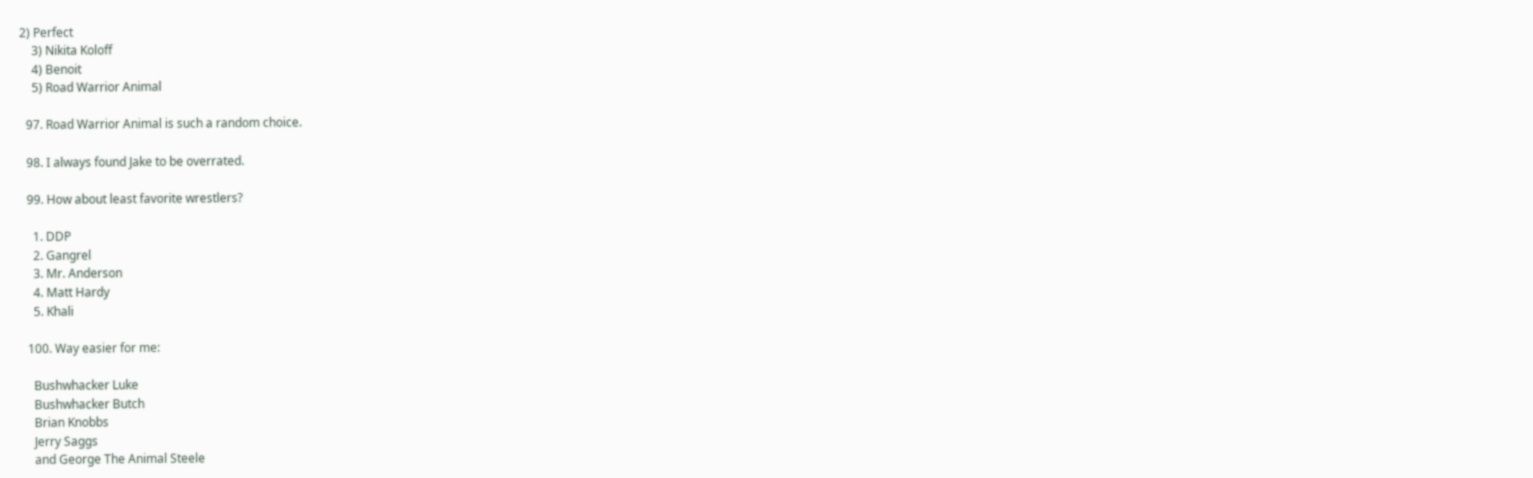2) Perfect
    3) Nikita Koloff
    4) Benoit
    5) Road Warrior Animal

  97. Road Warrior Animal is such a random choice.

  98. I always found Jake to be overrated.

  99. How about least favorite wrestlers?

    1. DDP
    2. Gangrel
    3. Mr. Anderson
    4. Matt Hardy
    5. Khali

  100. Way easier for me:

    Bushwhacker Luke
    Bushwhacker Butch
    Brian Knobbs
    Jerry Saggs
    and George The Animal Steele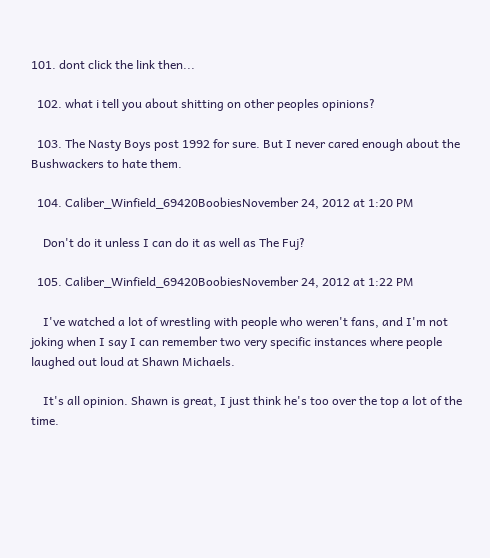101. dont click the link then...

  102. what i tell you about shitting on other peoples opinions?

  103. The Nasty Boys post 1992 for sure. But I never cared enough about the Bushwackers to hate them.

  104. Caliber_Winfield_69420BoobiesNovember 24, 2012 at 1:20 PM

    Don't do it unless I can do it as well as The Fuj?

  105. Caliber_Winfield_69420BoobiesNovember 24, 2012 at 1:22 PM

    I've watched a lot of wrestling with people who weren't fans, and I'm not joking when I say I can remember two very specific instances where people laughed out loud at Shawn Michaels.

    It's all opinion. Shawn is great, I just think he's too over the top a lot of the time.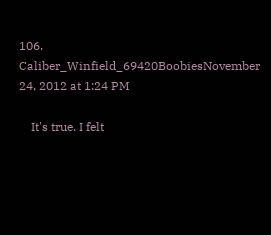106. Caliber_Winfield_69420BoobiesNovember 24, 2012 at 1:24 PM

    It's true. I felt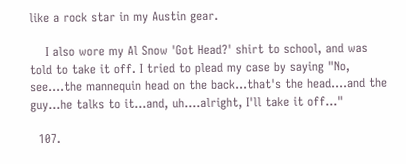like a rock star in my Austin gear.

    I also wore my Al Snow 'Got Head?' shirt to school, and was told to take it off. I tried to plead my case by saying "No, see....the mannequin head on the back...that's the head....and the guy...he talks to it...and, uh....alright, I'll take it off..."

  107.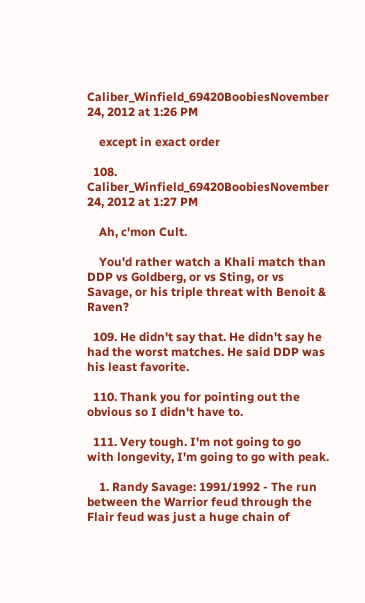Caliber_Winfield_69420BoobiesNovember 24, 2012 at 1:26 PM

    except in exact order

  108. Caliber_Winfield_69420BoobiesNovember 24, 2012 at 1:27 PM

    Ah, c'mon Cult.

    You'd rather watch a Khali match than DDP vs Goldberg, or vs Sting, or vs Savage, or his triple threat with Benoit & Raven?

  109. He didn't say that. He didn't say he had the worst matches. He said DDP was his least favorite.

  110. Thank you for pointing out the obvious so I didn't have to.

  111. Very tough. I'm not going to go with longevity, I'm going to go with peak.

    1. Randy Savage: 1991/1992 - The run between the Warrior feud through the Flair feud was just a huge chain of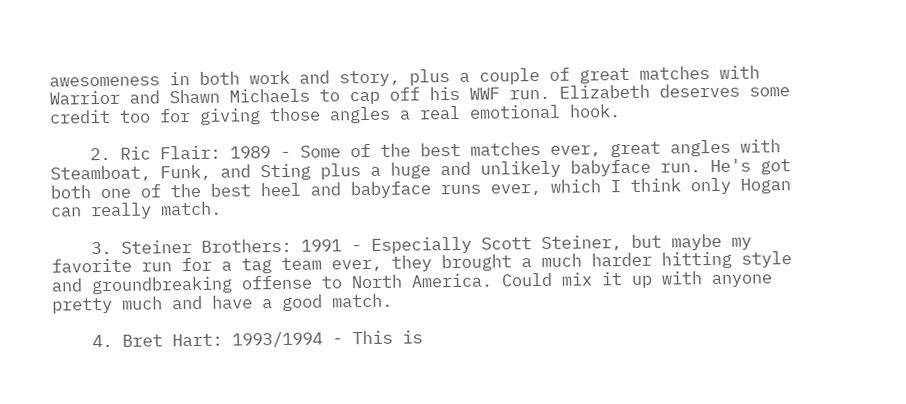awesomeness in both work and story, plus a couple of great matches with Warrior and Shawn Michaels to cap off his WWF run. Elizabeth deserves some credit too for giving those angles a real emotional hook.

    2. Ric Flair: 1989 - Some of the best matches ever, great angles with Steamboat, Funk, and Sting plus a huge and unlikely babyface run. He's got both one of the best heel and babyface runs ever, which I think only Hogan can really match.

    3. Steiner Brothers: 1991 - Especially Scott Steiner, but maybe my favorite run for a tag team ever, they brought a much harder hitting style and groundbreaking offense to North America. Could mix it up with anyone pretty much and have a good match.

    4. Bret Hart: 1993/1994 - This is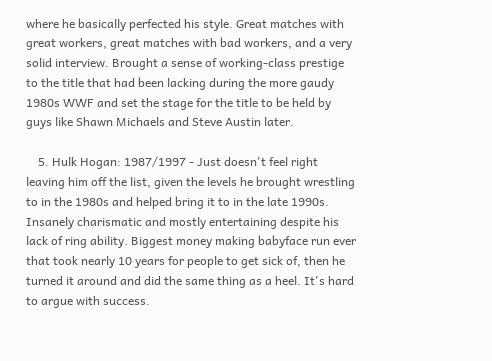where he basically perfected his style. Great matches with great workers, great matches with bad workers, and a very solid interview. Brought a sense of working-class prestige to the title that had been lacking during the more gaudy 1980s WWF and set the stage for the title to be held by guys like Shawn Michaels and Steve Austin later.

    5. Hulk Hogan: 1987/1997 - Just doesn't feel right leaving him off the list, given the levels he brought wrestling to in the 1980s and helped bring it to in the late 1990s. Insanely charismatic and mostly entertaining despite his lack of ring ability. Biggest money making babyface run ever that took nearly 10 years for people to get sick of, then he turned it around and did the same thing as a heel. It's hard to argue with success.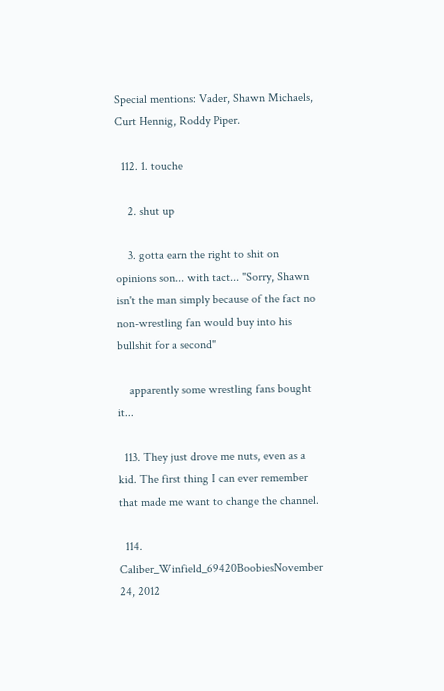Special mentions: Vader, Shawn Michaels, Curt Hennig, Roddy Piper.

  112. 1. touche

    2. shut up

    3. gotta earn the right to shit on opinions son... with tact... "Sorry, Shawn isn't the man simply because of the fact no non-wrestling fan would buy into his bullshit for a second"

    apparently some wrestling fans bought it...

  113. They just drove me nuts, even as a kid. The first thing I can ever remember that made me want to change the channel.

  114. Caliber_Winfield_69420BoobiesNovember 24, 2012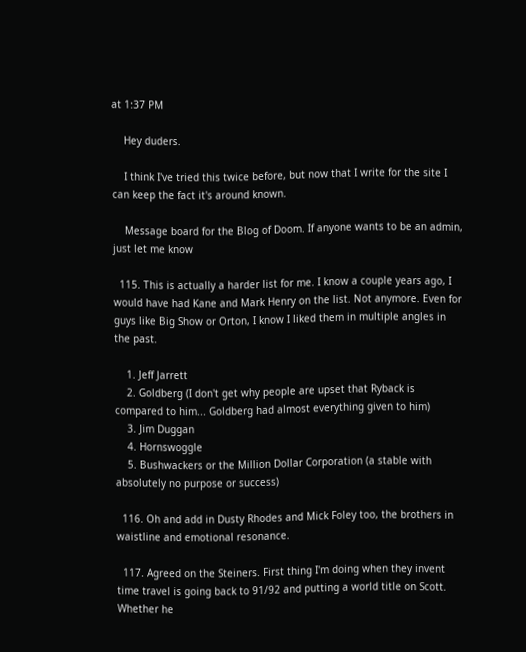at 1:37 PM

    Hey duders.

    I think I've tried this twice before, but now that I write for the site I can keep the fact it's around known.

    Message board for the Blog of Doom. If anyone wants to be an admin, just let me know

  115. This is actually a harder list for me. I know a couple years ago, I would have had Kane and Mark Henry on the list. Not anymore. Even for guys like Big Show or Orton, I know I liked them in multiple angles in the past.

    1. Jeff Jarrett
    2. Goldberg (I don't get why people are upset that Ryback is compared to him... Goldberg had almost everything given to him)
    3. Jim Duggan
    4. Hornswoggle
    5. Bushwackers or the Million Dollar Corporation (a stable with absolutely no purpose or success)

  116. Oh and add in Dusty Rhodes and Mick Foley too, the brothers in waistline and emotional resonance.

  117. Agreed on the Steiners. First thing I'm doing when they invent time travel is going back to 91/92 and putting a world title on Scott. Whether he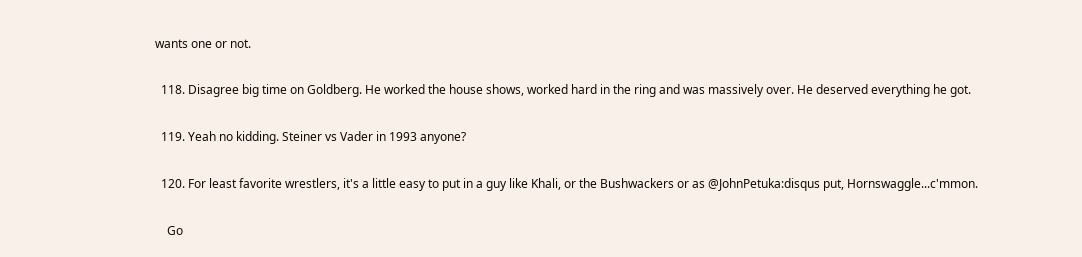wants one or not.

  118. Disagree big time on Goldberg. He worked the house shows, worked hard in the ring and was massively over. He deserved everything he got.

  119. Yeah no kidding. Steiner vs Vader in 1993 anyone?

  120. For least favorite wrestlers, it's a little easy to put in a guy like Khali, or the Bushwackers or as @JohnPetuka:disqus put, Hornswaggle...c'mmon.

    Go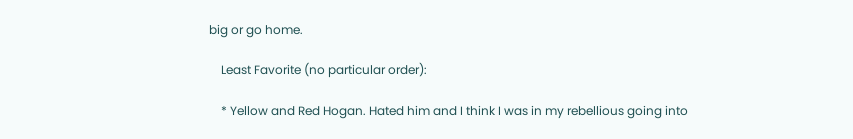big or go home.

    Least Favorite (no particular order):

    * Yellow and Red Hogan. Hated him and I think I was in my rebellious going into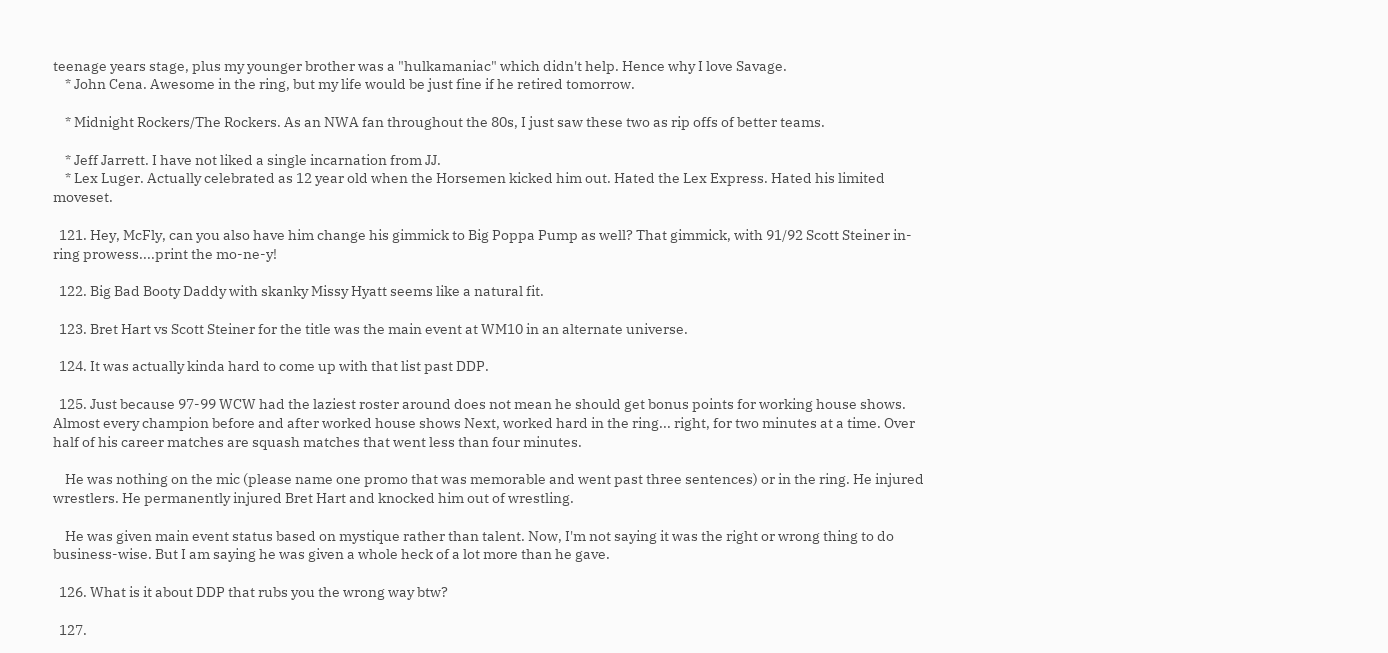teenage years stage, plus my younger brother was a "hulkamaniac" which didn't help. Hence why I love Savage.
    * John Cena. Awesome in the ring, but my life would be just fine if he retired tomorrow.

    * Midnight Rockers/The Rockers. As an NWA fan throughout the 80s, I just saw these two as rip offs of better teams.

    * Jeff Jarrett. I have not liked a single incarnation from JJ.
    * Lex Luger. Actually celebrated as 12 year old when the Horsemen kicked him out. Hated the Lex Express. Hated his limited moveset.

  121. Hey, McFly, can you also have him change his gimmick to Big Poppa Pump as well? That gimmick, with 91/92 Scott Steiner in-ring prowess....print the mo-ne-y!

  122. Big Bad Booty Daddy with skanky Missy Hyatt seems like a natural fit.

  123. Bret Hart vs Scott Steiner for the title was the main event at WM10 in an alternate universe.

  124. It was actually kinda hard to come up with that list past DDP.

  125. Just because 97-99 WCW had the laziest roster around does not mean he should get bonus points for working house shows. Almost every champion before and after worked house shows Next, worked hard in the ring... right, for two minutes at a time. Over half of his career matches are squash matches that went less than four minutes.

    He was nothing on the mic (please name one promo that was memorable and went past three sentences) or in the ring. He injured wrestlers. He permanently injured Bret Hart and knocked him out of wrestling.

    He was given main event status based on mystique rather than talent. Now, I'm not saying it was the right or wrong thing to do business-wise. But I am saying he was given a whole heck of a lot more than he gave.

  126. What is it about DDP that rubs you the wrong way btw?

  127.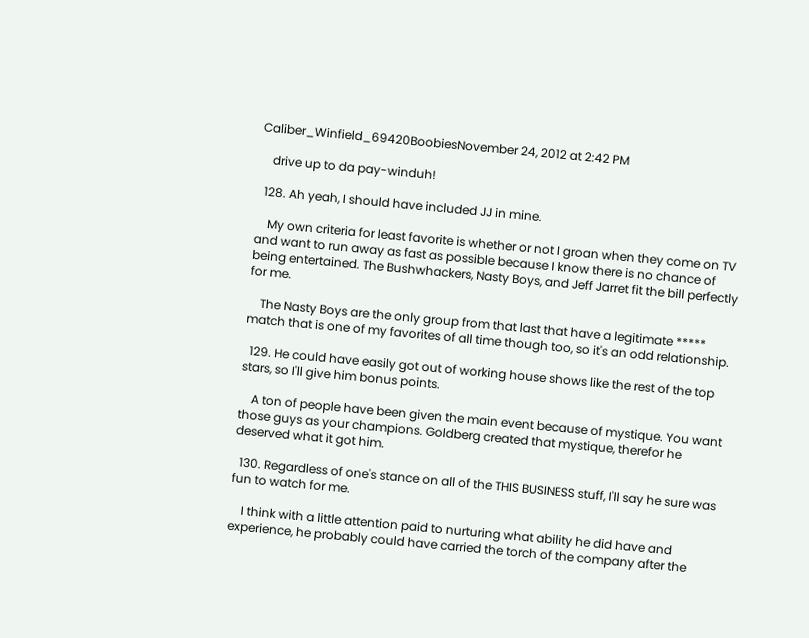Caliber_Winfield_69420BoobiesNovember 24, 2012 at 2:42 PM

    drive up to da pay-winduh!

  128. Ah yeah, I should have included JJ in mine.

    My own criteria for least favorite is whether or not I groan when they come on TV and want to run away as fast as possible because I know there is no chance of being entertained. The Bushwhackers, Nasty Boys, and Jeff Jarret fit the bill perfectly for me.

    The Nasty Boys are the only group from that last that have a legitimate ***** match that is one of my favorites of all time though too, so it's an odd relationship.

  129. He could have easily got out of working house shows like the rest of the top stars, so I'll give him bonus points.

    A ton of people have been given the main event because of mystique. You want those guys as your champions. Goldberg created that mystique, therefor he deserved what it got him.

  130. Regardless of one's stance on all of the THIS BUSINESS stuff, I'll say he sure was fun to watch for me.

    I think with a little attention paid to nurturing what ability he did have and experience, he probably could have carried the torch of the company after the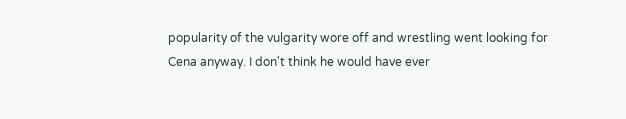popularity of the vulgarity wore off and wrestling went looking for Cena anyway. I don't think he would have ever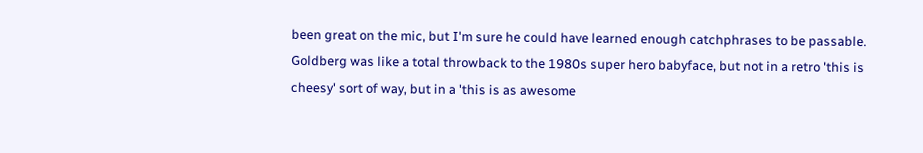been great on the mic, but I'm sure he could have learned enough catchphrases to be passable. Goldberg was like a total throwback to the 1980s super hero babyface, but not in a retro 'this is cheesy' sort of way, but in a 'this is as awesome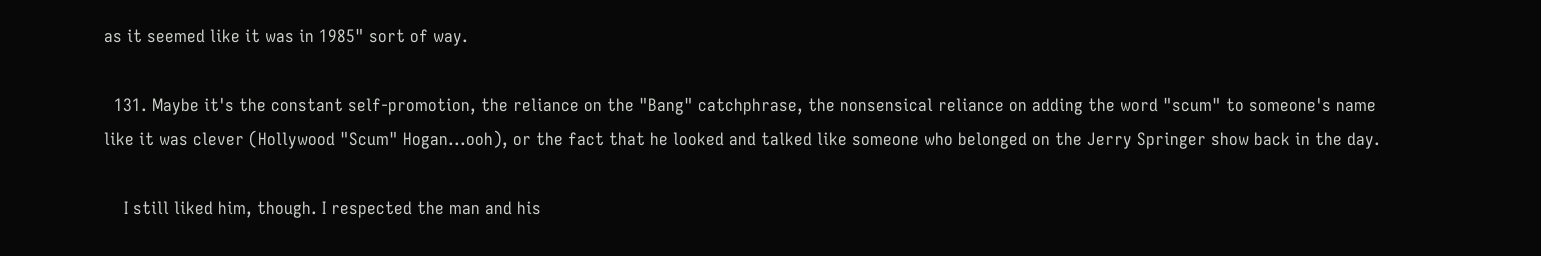as it seemed like it was in 1985" sort of way.

  131. Maybe it's the constant self-promotion, the reliance on the "Bang" catchphrase, the nonsensical reliance on adding the word "scum" to someone's name like it was clever (Hollywood "Scum" Hogan...ooh), or the fact that he looked and talked like someone who belonged on the Jerry Springer show back in the day.

    I still liked him, though. I respected the man and his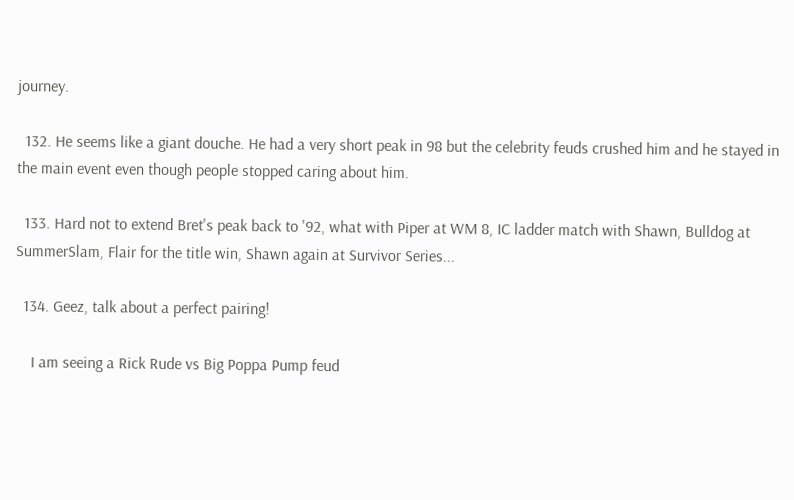journey.

  132. He seems like a giant douche. He had a very short peak in 98 but the celebrity feuds crushed him and he stayed in the main event even though people stopped caring about him.

  133. Hard not to extend Bret's peak back to '92, what with Piper at WM 8, IC ladder match with Shawn, Bulldog at SummerSlam, Flair for the title win, Shawn again at Survivor Series...

  134. Geez, talk about a perfect pairing!

    I am seeing a Rick Rude vs Big Poppa Pump feud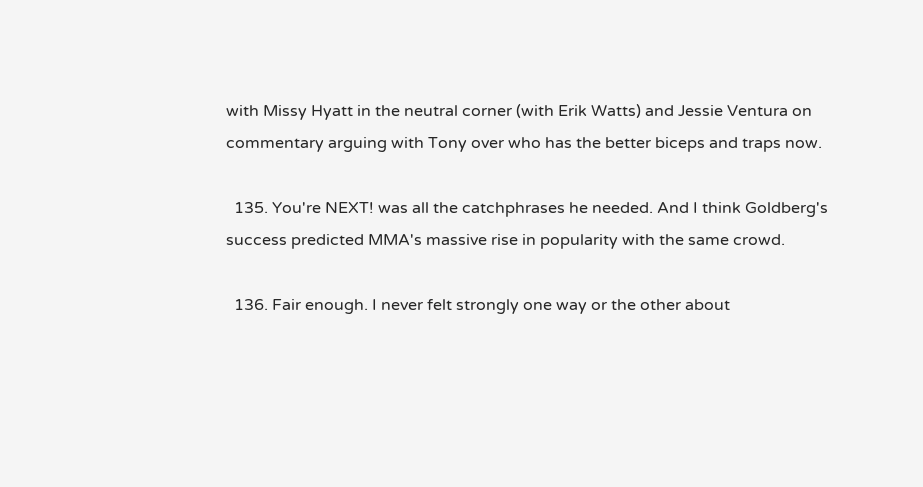with Missy Hyatt in the neutral corner (with Erik Watts) and Jessie Ventura on commentary arguing with Tony over who has the better biceps and traps now.

  135. You're NEXT! was all the catchphrases he needed. And I think Goldberg's success predicted MMA's massive rise in popularity with the same crowd.

  136. Fair enough. I never felt strongly one way or the other about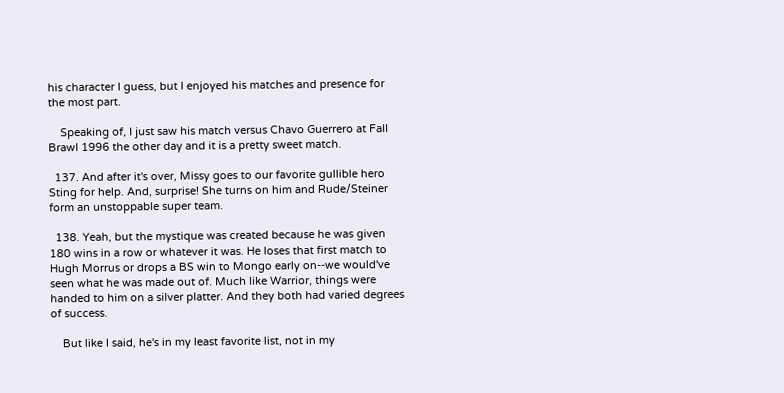his character I guess, but I enjoyed his matches and presence for the most part.

    Speaking of, I just saw his match versus Chavo Guerrero at Fall Brawl 1996 the other day and it is a pretty sweet match.

  137. And after it's over, Missy goes to our favorite gullible hero Sting for help. And, surprise! She turns on him and Rude/Steiner form an unstoppable super team.

  138. Yeah, but the mystique was created because he was given 180 wins in a row or whatever it was. He loses that first match to Hugh Morrus or drops a BS win to Mongo early on--we would've seen what he was made out of. Much like Warrior, things were handed to him on a silver platter. And they both had varied degrees of success.

    But like I said, he's in my least favorite list, not in my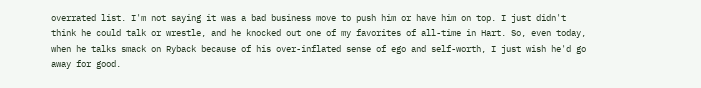overrated list. I'm not saying it was a bad business move to push him or have him on top. I just didn't think he could talk or wrestle, and he knocked out one of my favorites of all-time in Hart. So, even today, when he talks smack on Ryback because of his over-inflated sense of ego and self-worth, I just wish he'd go away for good.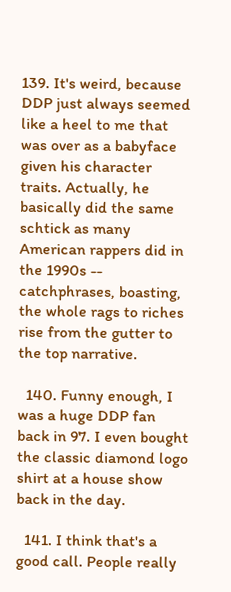139. It's weird, because DDP just always seemed like a heel to me that was over as a babyface given his character traits. Actually, he basically did the same schtick as many American rappers did in the 1990s -- catchphrases, boasting, the whole rags to riches rise from the gutter to the top narrative.

  140. Funny enough, I was a huge DDP fan back in 97. I even bought the classic diamond logo shirt at a house show back in the day.

  141. I think that's a good call. People really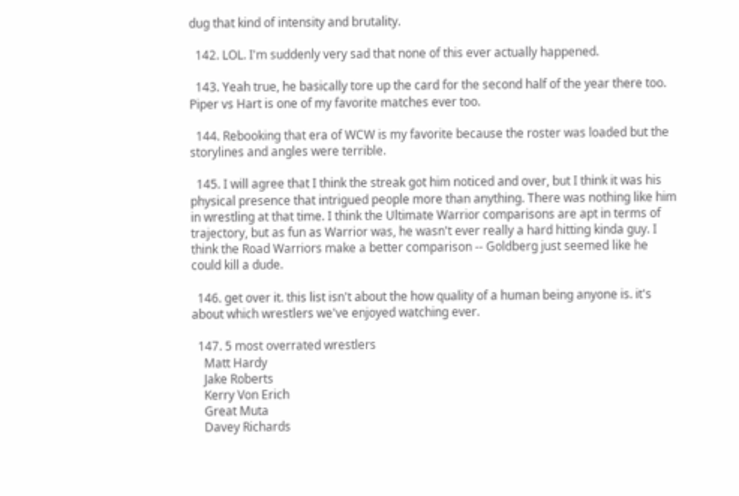dug that kind of intensity and brutality.

  142. LOL. I'm suddenly very sad that none of this ever actually happened.

  143. Yeah true, he basically tore up the card for the second half of the year there too. Piper vs Hart is one of my favorite matches ever too.

  144. Rebooking that era of WCW is my favorite because the roster was loaded but the storylines and angles were terrible.

  145. I will agree that I think the streak got him noticed and over, but I think it was his physical presence that intrigued people more than anything. There was nothing like him in wrestling at that time. I think the Ultimate Warrior comparisons are apt in terms of trajectory, but as fun as Warrior was, he wasn't ever really a hard hitting kinda guy. I think the Road Warriors make a better comparison -- Goldberg just seemed like he could kill a dude.

  146. get over it. this list isn't about the how quality of a human being anyone is. it's about which wrestlers we've enjoyed watching ever.

  147. 5 most overrated wrestlers
    Matt Hardy
    Jake Roberts
    Kerry Von Erich
    Great Muta
    Davey Richards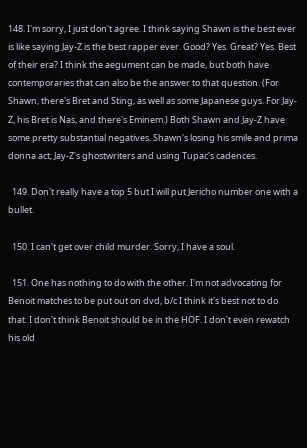148. I'm sorry, I just don't agree. I think saying Shawn is the best ever is like saying Jay-Z is the best rapper ever. Good? Yes. Great? Yes. Best of their era? I think the aegument can be made, but both have contemporaries that can also be the answer to that question. (For Shawn, there's Bret and Sting, as well as some Japanese guys. For Jay-Z, his Bret is Nas, and there's Eminem.) Both Shawn and Jay-Z have some pretty substantial negatives. Shawn's losing his smile and prima donna act; Jay-Z's ghostwriters and using Tupac's cadences.

  149. Don't really have a top 5 but I will put Jericho number one with a bullet.

  150. I can't get over child murder. Sorry, I have a soul.

  151. One has nothing to do with the other. I'm not advocating for Benoit matches to be put out on dvd, b/c I think it's best not to do that. I don't think Benoit should be in the HOF. I don't even rewatch his old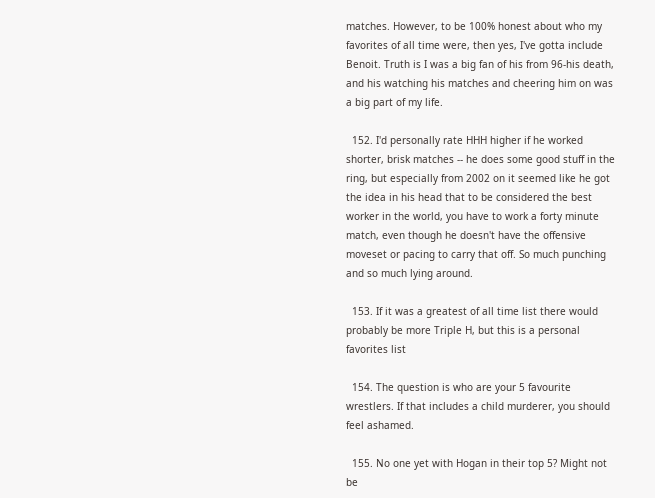matches. However, to be 100% honest about who my favorites of all time were, then yes, I've gotta include Benoit. Truth is I was a big fan of his from 96-his death, and his watching his matches and cheering him on was a big part of my life.

  152. I'd personally rate HHH higher if he worked shorter, brisk matches -- he does some good stuff in the ring, but especially from 2002 on it seemed like he got the idea in his head that to be considered the best worker in the world, you have to work a forty minute match, even though he doesn't have the offensive moveset or pacing to carry that off. So much punching and so much lying around.

  153. If it was a greatest of all time list there would probably be more Triple H, but this is a personal favorites list

  154. The question is who are your 5 favourite wrestlers. If that includes a child murderer, you should feel ashamed.

  155. No one yet with Hogan in their top 5? Might not be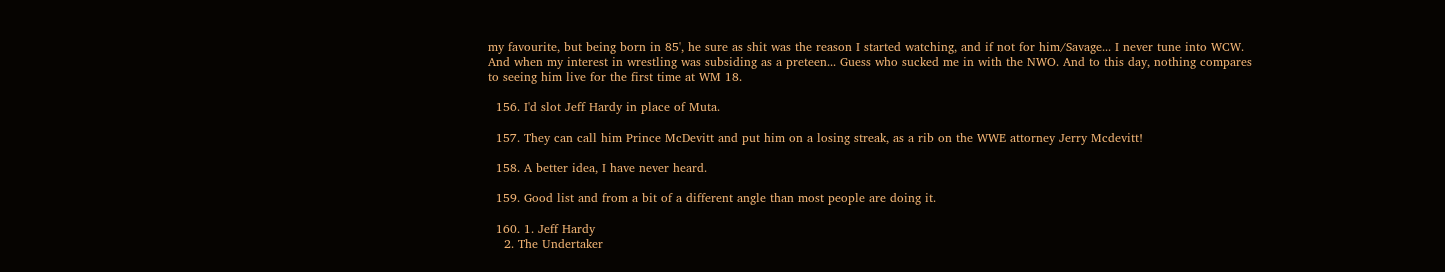my favourite, but being born in 85', he sure as shit was the reason I started watching, and if not for him/Savage... I never tune into WCW. And when my interest in wrestling was subsiding as a preteen... Guess who sucked me in with the NWO. And to this day, nothing compares to seeing him live for the first time at WM 18.

  156. I'd slot Jeff Hardy in place of Muta.

  157. They can call him Prince McDevitt and put him on a losing streak, as a rib on the WWE attorney Jerry Mcdevitt!

  158. A better idea, I have never heard.

  159. Good list and from a bit of a different angle than most people are doing it.

  160. 1. Jeff Hardy
    2. The Undertaker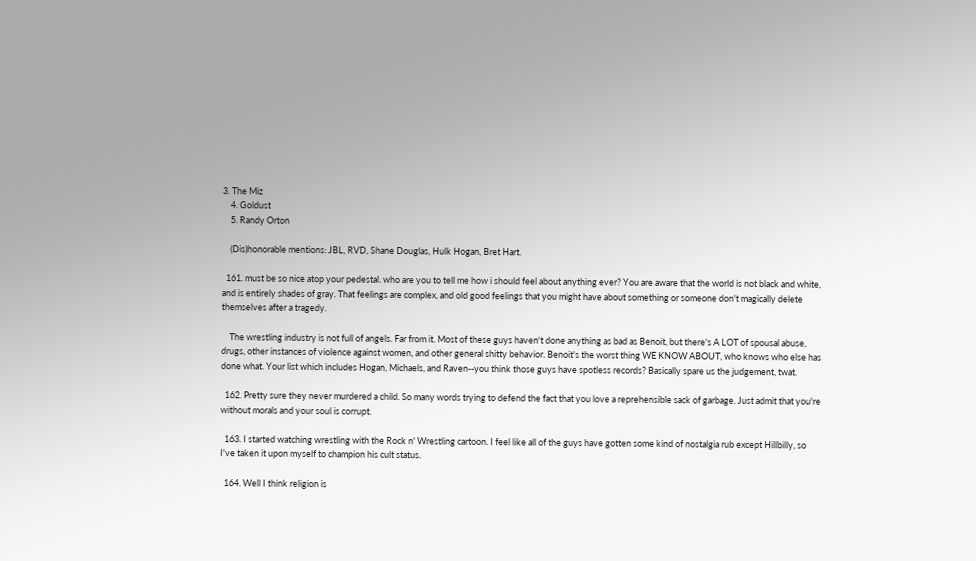3. The Miz
    4. Goldust
    5. Randy Orton

    (Dis)honorable mentions: JBL, RVD, Shane Douglas, Hulk Hogan, Bret Hart.

  161. must be so nice atop your pedestal. who are you to tell me how i should feel about anything ever? You are aware that the world is not black and white, and is entirely shades of gray. That feelings are complex, and old good feelings that you might have about something or someone don't magically delete themselves after a tragedy.

    The wrestling industry is not full of angels. Far from it. Most of these guys haven't done anything as bad as Benoit, but there's A LOT of spousal abuse, drugs, other instances of violence against women, and other general shitty behavior. Benoit's the worst thing WE KNOW ABOUT, who knows who else has done what. Your list which includes Hogan, Michaels, and Raven--you think those guys have spotless records? Basically spare us the judgement, twat.

  162. Pretty sure they never murdered a child. So many words trying to defend the fact that you love a reprehensible sack of garbage. Just admit that you're without morals and your soul is corrupt.

  163. I started watching wrestling with the Rock n' Wrestling cartoon. I feel like all of the guys have gotten some kind of nostalgia rub except Hillbilly, so I've taken it upon myself to champion his cult status.

  164. Well I think religion is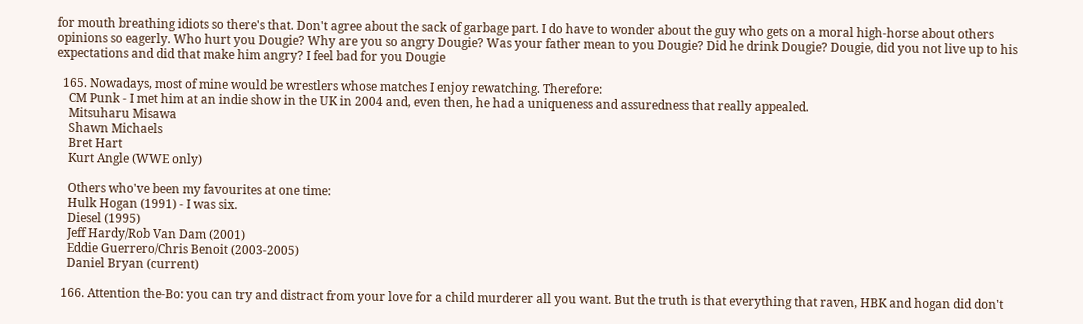for mouth breathing idiots so there's that. Don't agree about the sack of garbage part. I do have to wonder about the guy who gets on a moral high-horse about others opinions so eagerly. Who hurt you Dougie? Why are you so angry Dougie? Was your father mean to you Dougie? Did he drink Dougie? Dougie, did you not live up to his expectations and did that make him angry? I feel bad for you Dougie

  165. Nowadays, most of mine would be wrestlers whose matches I enjoy rewatching. Therefore:
    CM Punk - I met him at an indie show in the UK in 2004 and, even then, he had a uniqueness and assuredness that really appealed.
    Mitsuharu Misawa
    Shawn Michaels
    Bret Hart
    Kurt Angle (WWE only)

    Others who've been my favourites at one time:
    Hulk Hogan (1991) - I was six.
    Diesel (1995)
    Jeff Hardy/Rob Van Dam (2001)
    Eddie Guerrero/Chris Benoit (2003-2005)
    Daniel Bryan (current)

  166. Attention the-Bo: you can try and distract from your love for a child murderer all you want. But the truth is that everything that raven, HBK and hogan did don't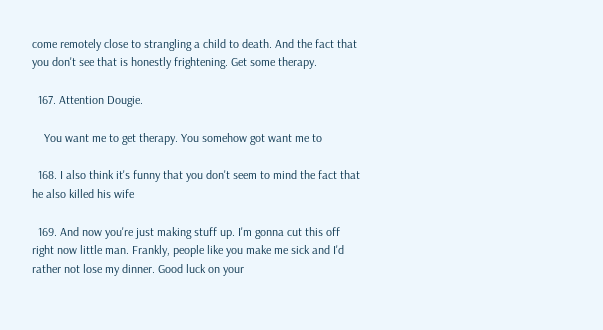come remotely close to strangling a child to death. And the fact that you don't see that is honestly frightening. Get some therapy.

  167. Attention Dougie.

    You want me to get therapy. You somehow got want me to

  168. I also think it's funny that you don't seem to mind the fact that he also killed his wife

  169. And now you're just making stuff up. I'm gonna cut this off right now little man. Frankly, people like you make me sick and I'd rather not lose my dinner. Good luck on your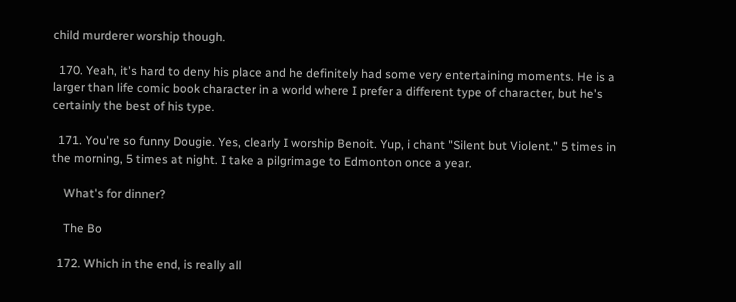child murderer worship though.

  170. Yeah, it's hard to deny his place and he definitely had some very entertaining moments. He is a larger than life comic book character in a world where I prefer a different type of character, but he's certainly the best of his type.

  171. You're so funny Dougie. Yes, clearly I worship Benoit. Yup, i chant "Silent but Violent." 5 times in the morning, 5 times at night. I take a pilgrimage to Edmonton once a year.

    What's for dinner?

    The Bo

  172. Which in the end, is really all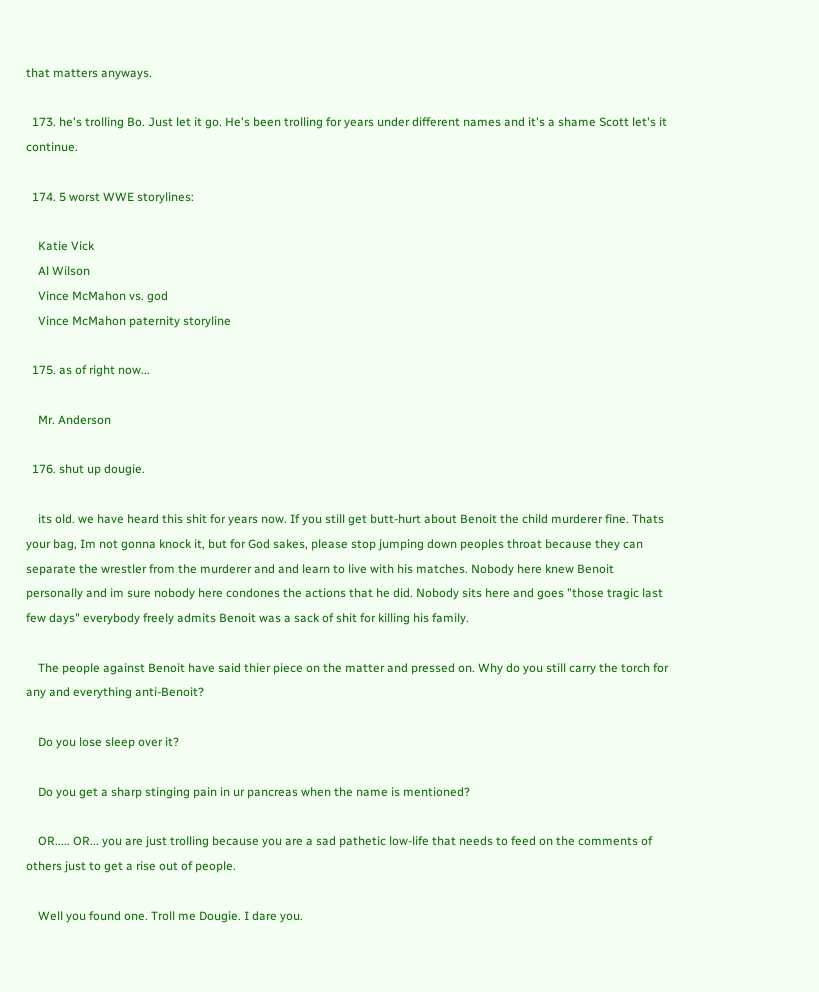that matters anyways.

  173. he's trolling Bo. Just let it go. He's been trolling for years under different names and it's a shame Scott let's it continue.

  174. 5 worst WWE storylines:

    Katie Vick
    Al Wilson
    Vince McMahon vs. god
    Vince McMahon paternity storyline

  175. as of right now...

    Mr. Anderson

  176. shut up dougie.

    its old. we have heard this shit for years now. If you still get butt-hurt about Benoit the child murderer fine. Thats your bag, Im not gonna knock it, but for God sakes, please stop jumping down peoples throat because they can separate the wrestler from the murderer and and learn to live with his matches. Nobody here knew Benoit personally and im sure nobody here condones the actions that he did. Nobody sits here and goes "those tragic last few days" everybody freely admits Benoit was a sack of shit for killing his family.

    The people against Benoit have said thier piece on the matter and pressed on. Why do you still carry the torch for any and everything anti-Benoit?

    Do you lose sleep over it?

    Do you get a sharp stinging pain in ur pancreas when the name is mentioned?

    OR..... OR... you are just trolling because you are a sad pathetic low-life that needs to feed on the comments of others just to get a rise out of people.

    Well you found one. Troll me Dougie. I dare you.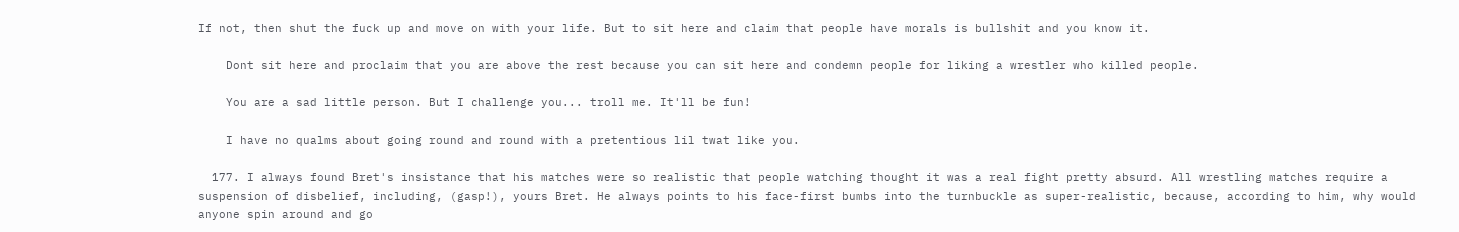If not, then shut the fuck up and move on with your life. But to sit here and claim that people have morals is bullshit and you know it.

    Dont sit here and proclaim that you are above the rest because you can sit here and condemn people for liking a wrestler who killed people.

    You are a sad little person. But I challenge you... troll me. It'll be fun!

    I have no qualms about going round and round with a pretentious lil twat like you.

  177. I always found Bret's insistance that his matches were so realistic that people watching thought it was a real fight pretty absurd. All wrestling matches require a suspension of disbelief, including, (gasp!), yours Bret. He always points to his face-first bumbs into the turnbuckle as super-realistic, because, according to him, why would anyone spin around and go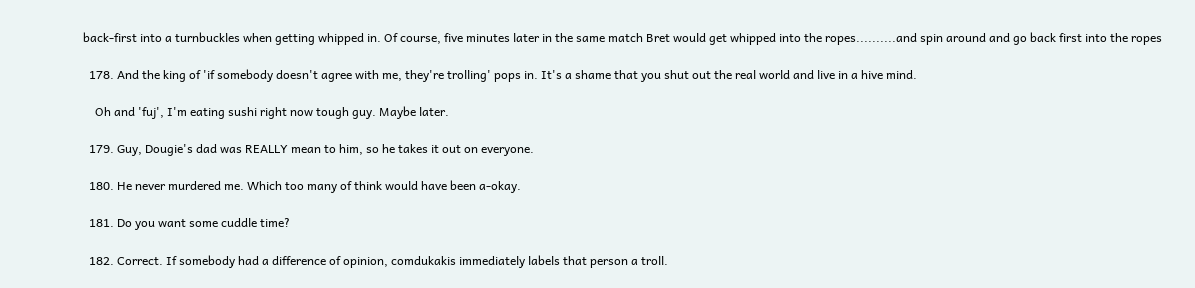back-first into a turnbuckles when getting whipped in. Of course, five minutes later in the same match Bret would get whipped into the ropes..........and spin around and go back first into the ropes

  178. And the king of 'if somebody doesn't agree with me, they're trolling' pops in. It's a shame that you shut out the real world and live in a hive mind.

    Oh and 'fuj', I'm eating sushi right now tough guy. Maybe later.

  179. Guy, Dougie's dad was REALLY mean to him, so he takes it out on everyone.

  180. He never murdered me. Which too many of think would have been a-okay.

  181. Do you want some cuddle time?

  182. Correct. If somebody had a difference of opinion, comdukakis immediately labels that person a troll.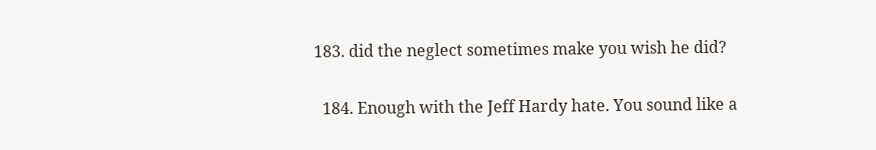183. did the neglect sometimes make you wish he did?

  184. Enough with the Jeff Hardy hate. You sound like a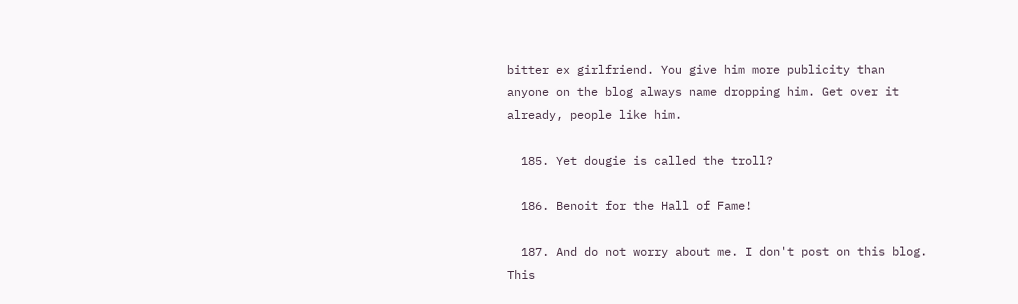bitter ex girlfriend. You give him more publicity than anyone on the blog always name dropping him. Get over it already, people like him.

  185. Yet dougie is called the troll?

  186. Benoit for the Hall of Fame!

  187. And do not worry about me. I don't post on this blog. This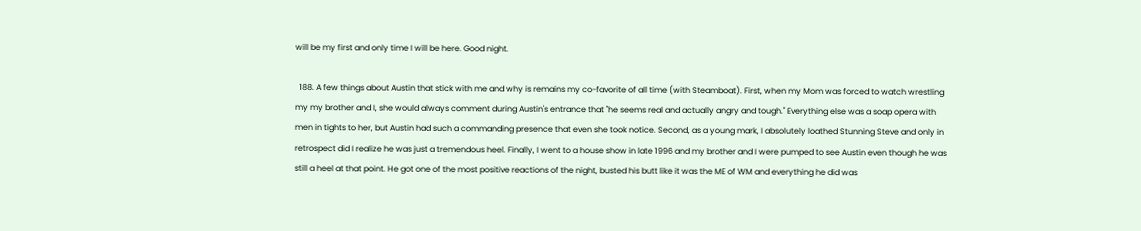will be my first and only time I will be here. Good night.

  188. A few things about Austin that stick with me and why is remains my co-favorite of all time (with Steamboat). First, when my Mom was forced to watch wrestling my my brother and I, she would always comment during Austin's entrance that "he seems real and actually angry and tough." Everything else was a soap opera with men in tights to her, but Austin had such a commanding presence that even she took notice. Second, as a young mark, I absolutely loathed Stunning Steve and only in retrospect did I realize he was just a tremendous heel. Finally, I went to a house show in late 1996 and my brother and I were pumped to see Austin even though he was still a heel at that point. He got one of the most positive reactions of the night, busted his butt like it was the ME of WM and everything he did was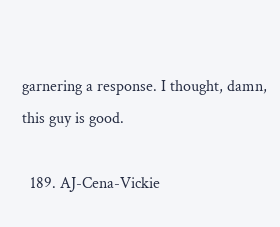garnering a response. I thought, damn, this guy is good.

  189. AJ-Cena-Vickie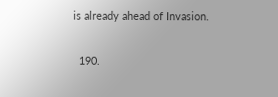is already ahead of Invasion.

  190.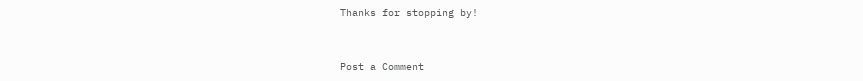Thanks for stopping by!


Post a Comment